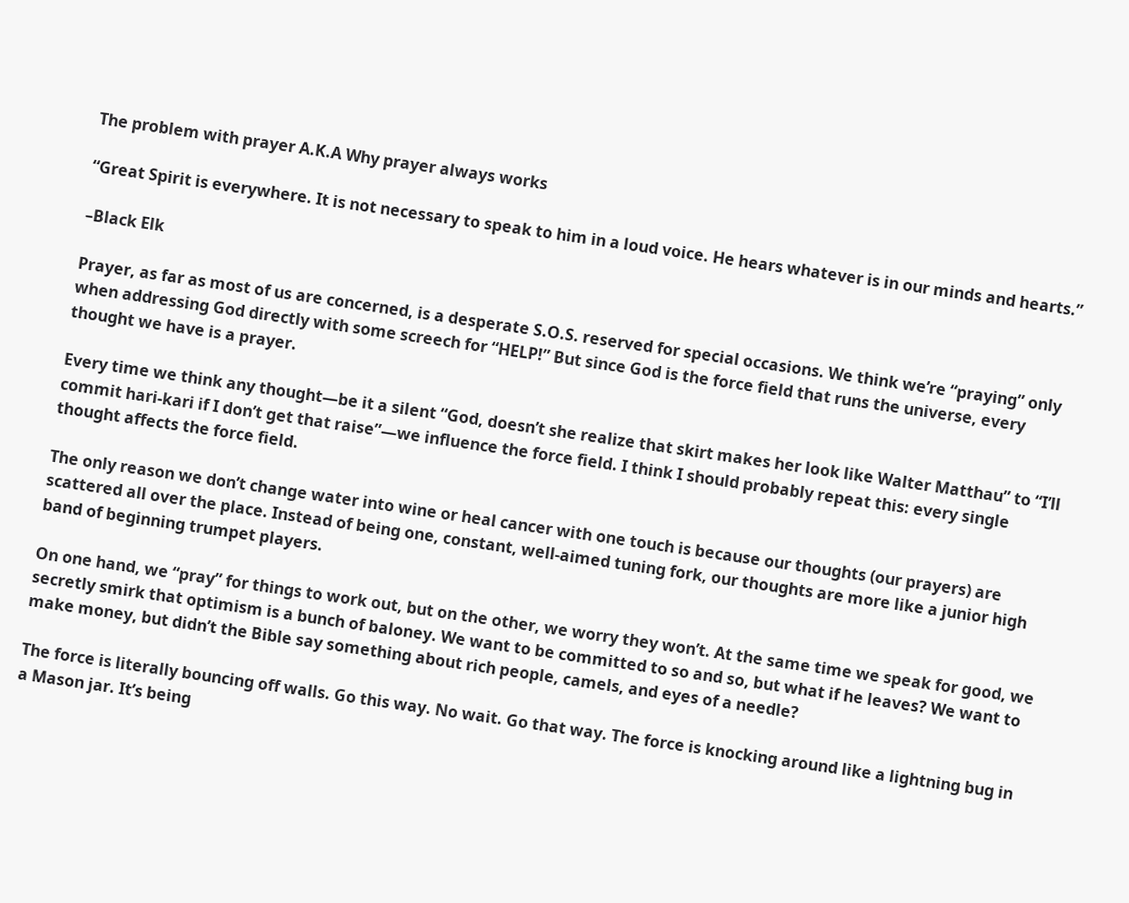The problem with prayer A.K.A Why prayer always works

“Great Spirit is everywhere. It is not necessary to speak to him in a loud voice. He hears whatever is in our minds and hearts.”

–Black Elk

Prayer, as far as most of us are concerned, is a desperate S.O.S. reserved for special occasions. We think we’re “praying” only when addressing God directly with some screech for “HELP!” But since God is the force field that runs the universe, every thought we have is a prayer.

Every time we think any thought—be it a silent “God, doesn’t she realize that skirt makes her look like Walter Matthau” to “I’ll commit hari-kari if I don’t get that raise”—we influence the force field. I think I should probably repeat this: every single thought affects the force field.

The only reason we don’t change water into wine or heal cancer with one touch is because our thoughts (our prayers) are scattered all over the place. Instead of being one, constant, well-aimed tuning fork, our thoughts are more like a junior high band of beginning trumpet players.

On one hand, we “pray” for things to work out, but on the other, we worry they won’t. At the same time we speak for good, we secretly smirk that optimism is a bunch of baloney. We want to be committed to so and so, but what if he leaves? We want to make money, but didn’t the Bible say something about rich people, camels, and eyes of a needle?

The force is literally bouncing off walls. Go this way. No wait. Go that way. The force is knocking around like a lightning bug in a Mason jar. It’s being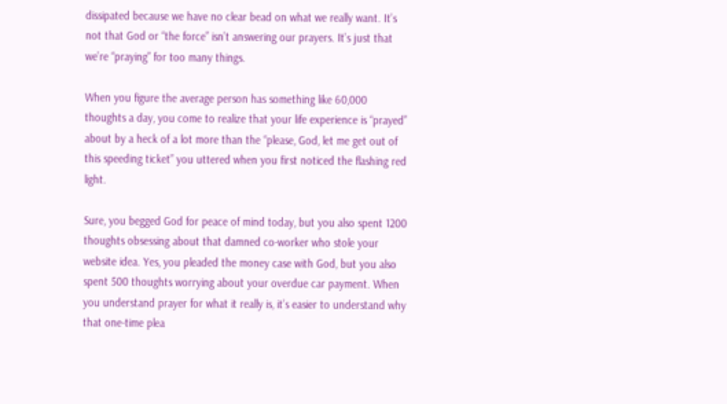dissipated because we have no clear bead on what we really want. It’s not that God or “the force” isn’t answering our prayers. It’s just that we’re “praying” for too many things.

When you figure the average person has something like 60,000 thoughts a day, you come to realize that your life experience is “prayed” about by a heck of a lot more than the “please, God, let me get out of this speeding ticket” you uttered when you first noticed the flashing red light.

Sure, you begged God for peace of mind today, but you also spent 1200 thoughts obsessing about that damned co-worker who stole your website idea. Yes, you pleaded the money case with God, but you also spent 500 thoughts worrying about your overdue car payment. When you understand prayer for what it really is, it’s easier to understand why that one-time plea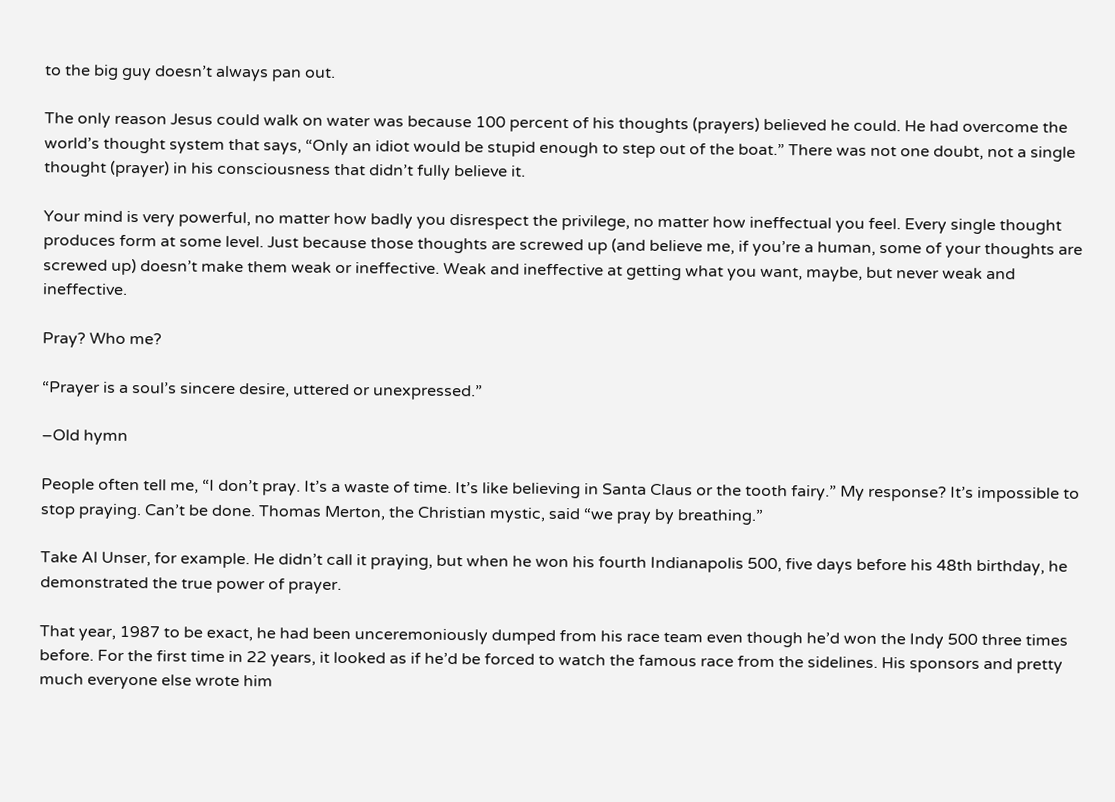to the big guy doesn’t always pan out.

The only reason Jesus could walk on water was because 100 percent of his thoughts (prayers) believed he could. He had overcome the world’s thought system that says, “Only an idiot would be stupid enough to step out of the boat.” There was not one doubt, not a single thought (prayer) in his consciousness that didn’t fully believe it.

Your mind is very powerful, no matter how badly you disrespect the privilege, no matter how ineffectual you feel. Every single thought produces form at some level. Just because those thoughts are screwed up (and believe me, if you’re a human, some of your thoughts are screwed up) doesn’t make them weak or ineffective. Weak and ineffective at getting what you want, maybe, but never weak and ineffective.

Pray? Who me?

“Prayer is a soul’s sincere desire, uttered or unexpressed.”

–Old hymn

People often tell me, “I don’t pray. It’s a waste of time. It’s like believing in Santa Claus or the tooth fairy.” My response? It’s impossible to stop praying. Can’t be done. Thomas Merton, the Christian mystic, said “we pray by breathing.”

Take Al Unser, for example. He didn’t call it praying, but when he won his fourth Indianapolis 500, five days before his 48th birthday, he demonstrated the true power of prayer.

That year, 1987 to be exact, he had been unceremoniously dumped from his race team even though he’d won the Indy 500 three times before. For the first time in 22 years, it looked as if he’d be forced to watch the famous race from the sidelines. His sponsors and pretty much everyone else wrote him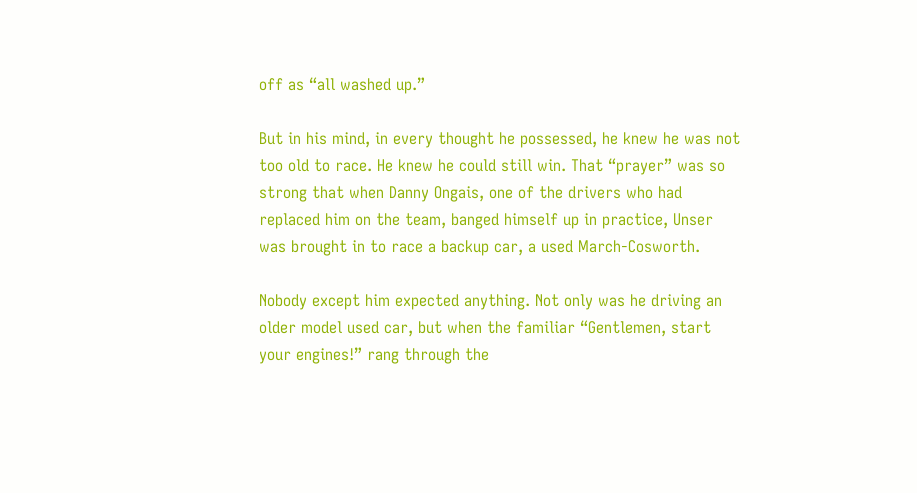off as “all washed up.”

But in his mind, in every thought he possessed, he knew he was not too old to race. He knew he could still win. That “prayer” was so strong that when Danny Ongais, one of the drivers who had replaced him on the team, banged himself up in practice, Unser was brought in to race a backup car, a used March-Cosworth.

Nobody except him expected anything. Not only was he driving an older model used car, but when the familiar “Gentlemen, start your engines!” rang through the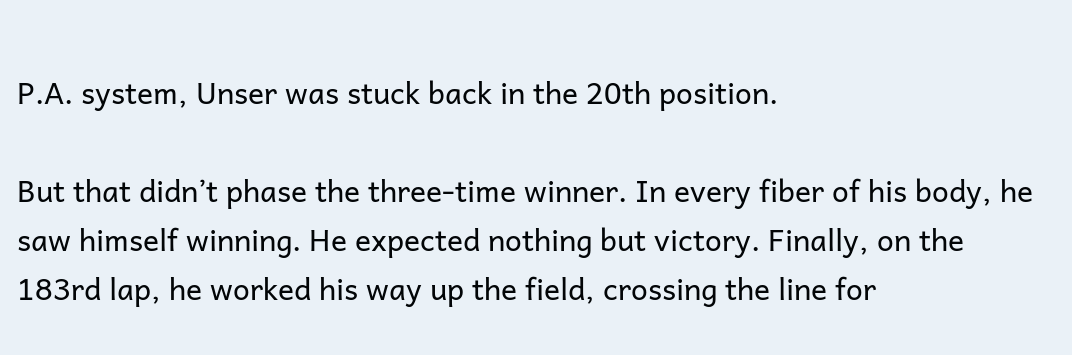P.A. system, Unser was stuck back in the 20th position.

But that didn’t phase the three-time winner. In every fiber of his body, he saw himself winning. He expected nothing but victory. Finally, on the 183rd lap, he worked his way up the field, crossing the line for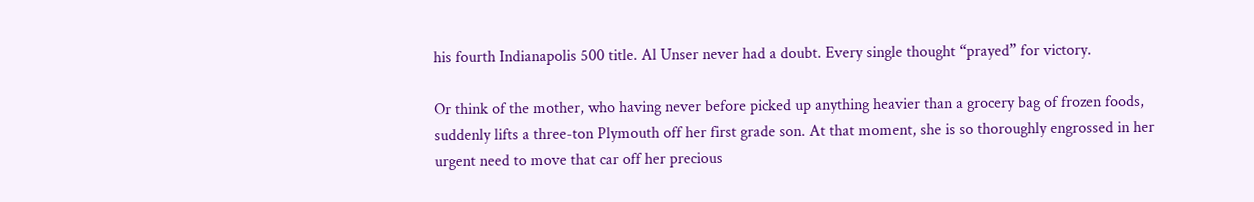his fourth Indianapolis 500 title. Al Unser never had a doubt. Every single thought “prayed” for victory.

Or think of the mother, who having never before picked up anything heavier than a grocery bag of frozen foods, suddenly lifts a three-ton Plymouth off her first grade son. At that moment, she is so thoroughly engrossed in her urgent need to move that car off her precious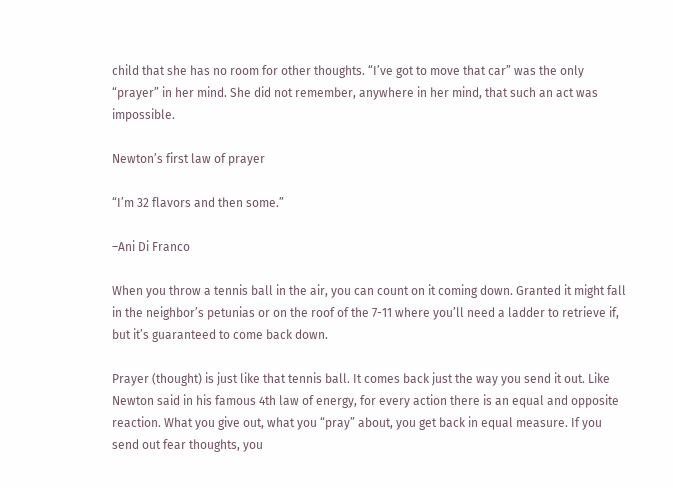child that she has no room for other thoughts. “I’ve got to move that car” was the only “prayer” in her mind. She did not remember, anywhere in her mind, that such an act was impossible.

Newton’s first law of prayer

“I’m 32 flavors and then some.”

–Ani Di Franco

When you throw a tennis ball in the air, you can count on it coming down. Granted it might fall in the neighbor’s petunias or on the roof of the 7-11 where you’ll need a ladder to retrieve if, but it’s guaranteed to come back down.

Prayer (thought) is just like that tennis ball. It comes back just the way you send it out. Like Newton said in his famous 4th law of energy, for every action there is an equal and opposite reaction. What you give out, what you “pray” about, you get back in equal measure. If you send out fear thoughts, you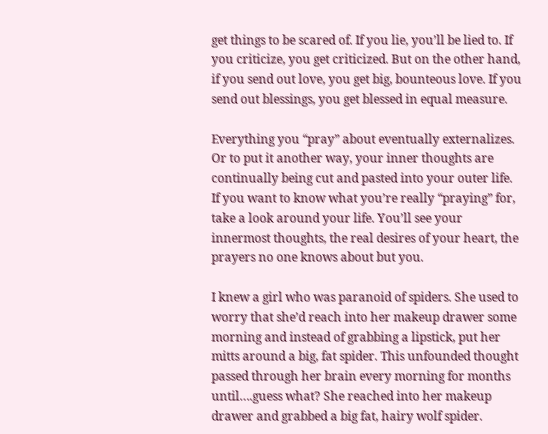get things to be scared of. If you lie, you’ll be lied to. If you criticize, you get criticized. But on the other hand, if you send out love, you get big, bounteous love. If you send out blessings, you get blessed in equal measure.

Everything you “pray” about eventually externalizes. Or to put it another way, your inner thoughts are continually being cut and pasted into your outer life. If you want to know what you’re really “praying” for, take a look around your life. You’ll see your innermost thoughts, the real desires of your heart, the prayers no one knows about but you.

I knew a girl who was paranoid of spiders. She used to worry that she’d reach into her makeup drawer some morning and instead of grabbing a lipstick, put her mitts around a big, fat spider. This unfounded thought passed through her brain every morning for months until….guess what? She reached into her makeup drawer and grabbed a big fat, hairy wolf spider.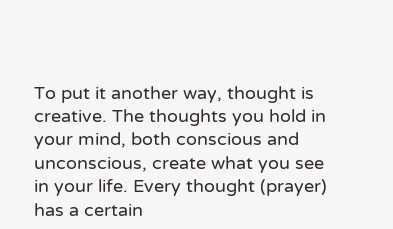To put it another way, thought is creative. The thoughts you hold in your mind, both conscious and unconscious, create what you see in your life. Every thought (prayer) has a certain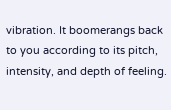vibration. It boomerangs back to you according to its pitch, intensity, and depth of feeling.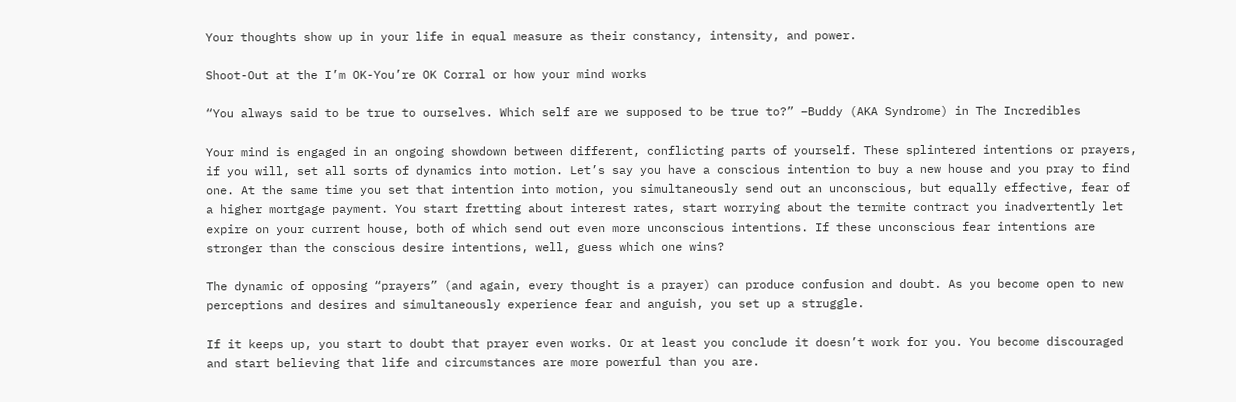Your thoughts show up in your life in equal measure as their constancy, intensity, and power.

Shoot-Out at the I’m OK-You’re OK Corral or how your mind works

“You always said to be true to ourselves. Which self are we supposed to be true to?” –Buddy (AKA Syndrome) in The Incredibles

Your mind is engaged in an ongoing showdown between different, conflicting parts of yourself. These splintered intentions or prayers, if you will, set all sorts of dynamics into motion. Let’s say you have a conscious intention to buy a new house and you pray to find one. At the same time you set that intention into motion, you simultaneously send out an unconscious, but equally effective, fear of a higher mortgage payment. You start fretting about interest rates, start worrying about the termite contract you inadvertently let expire on your current house, both of which send out even more unconscious intentions. If these unconscious fear intentions are stronger than the conscious desire intentions, well, guess which one wins?

The dynamic of opposing “prayers” (and again, every thought is a prayer) can produce confusion and doubt. As you become open to new perceptions and desires and simultaneously experience fear and anguish, you set up a struggle.

If it keeps up, you start to doubt that prayer even works. Or at least you conclude it doesn’t work for you. You become discouraged and start believing that life and circumstances are more powerful than you are.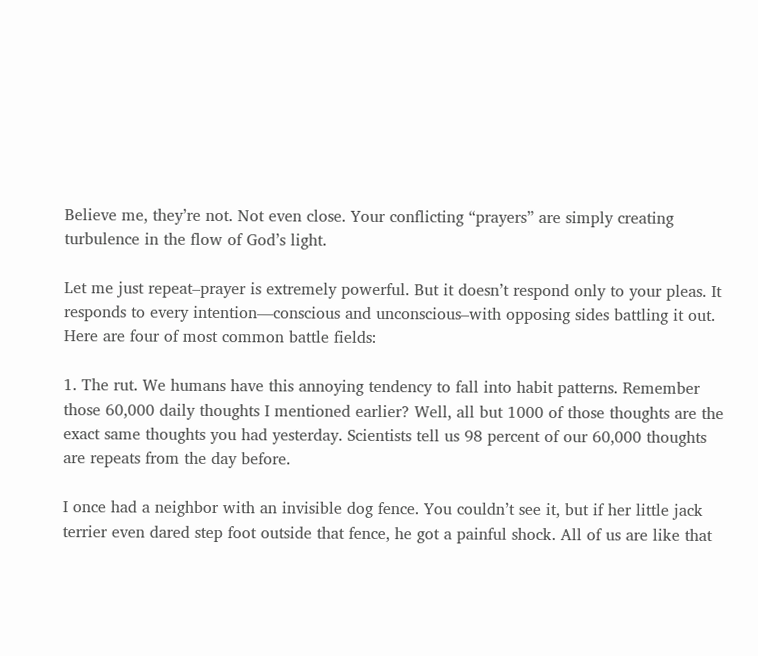Believe me, they’re not. Not even close. Your conflicting “prayers” are simply creating turbulence in the flow of God’s light.

Let me just repeat–prayer is extremely powerful. But it doesn’t respond only to your pleas. It responds to every intention—conscious and unconscious–with opposing sides battling it out. Here are four of most common battle fields:

1. The rut. We humans have this annoying tendency to fall into habit patterns. Remember those 60,000 daily thoughts I mentioned earlier? Well, all but 1000 of those thoughts are the exact same thoughts you had yesterday. Scientists tell us 98 percent of our 60,000 thoughts are repeats from the day before.

I once had a neighbor with an invisible dog fence. You couldn’t see it, but if her little jack terrier even dared step foot outside that fence, he got a painful shock. All of us are like that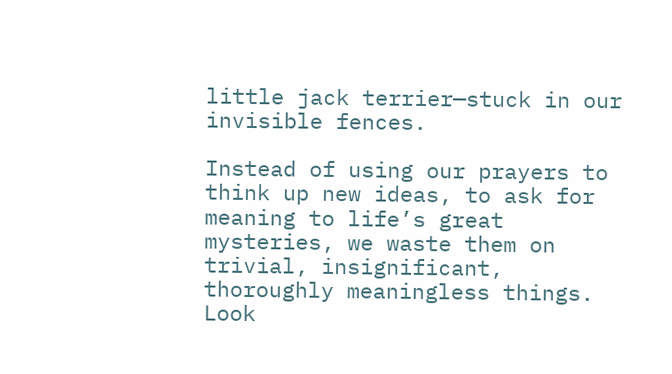little jack terrier—stuck in our invisible fences.

Instead of using our prayers to think up new ideas, to ask for meaning to life’s great mysteries, we waste them on trivial, insignificant, thoroughly meaningless things. Look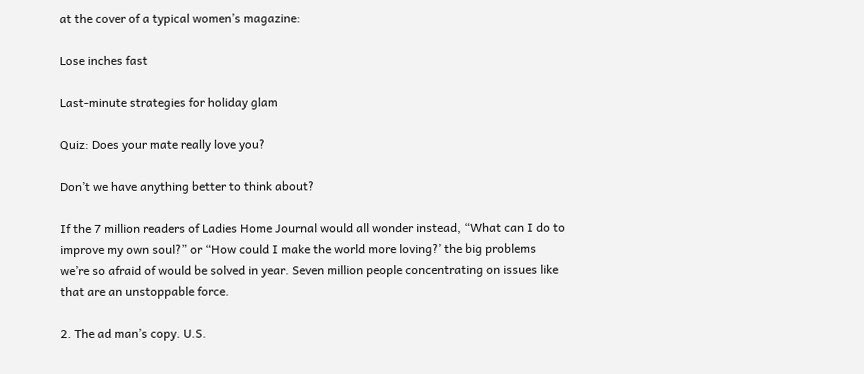at the cover of a typical women’s magazine:

Lose inches fast

Last-minute strategies for holiday glam

Quiz: Does your mate really love you?

Don’t we have anything better to think about?

If the 7 million readers of Ladies Home Journal would all wonder instead, “What can I do to improve my own soul?” or “How could I make the world more loving?’ the big problems we’re so afraid of would be solved in year. Seven million people concentrating on issues like that are an unstoppable force.

2. The ad man’s copy. U.S.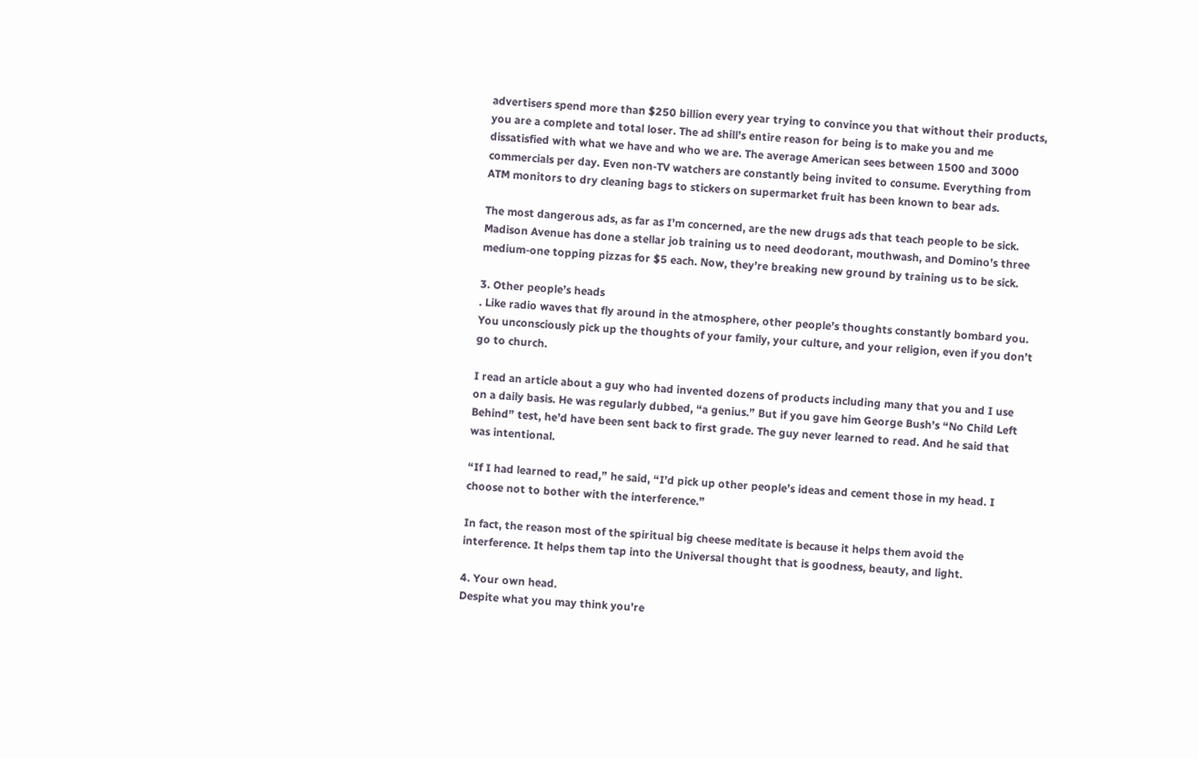advertisers spend more than $250 billion every year trying to convince you that without their products, you are a complete and total loser. The ad shill’s entire reason for being is to make you and me dissatisfied with what we have and who we are. The average American sees between 1500 and 3000 commercials per day. Even non-TV watchers are constantly being invited to consume. Everything from ATM monitors to dry cleaning bags to stickers on supermarket fruit has been known to bear ads.

The most dangerous ads, as far as I’m concerned, are the new drugs ads that teach people to be sick. Madison Avenue has done a stellar job training us to need deodorant, mouthwash, and Domino’s three medium-one topping pizzas for $5 each. Now, they’re breaking new ground by training us to be sick.

3. Other people’s heads
. Like radio waves that fly around in the atmosphere, other people’s thoughts constantly bombard you. You unconsciously pick up the thoughts of your family, your culture, and your religion, even if you don’t go to church.

I read an article about a guy who had invented dozens of products including many that you and I use on a daily basis. He was regularly dubbed, “a genius.” But if you gave him George Bush’s “No Child Left Behind” test, he’d have been sent back to first grade. The guy never learned to read. And he said that was intentional.

“If I had learned to read,” he said, “I’d pick up other people’s ideas and cement those in my head. I choose not to bother with the interference.”

In fact, the reason most of the spiritual big cheese meditate is because it helps them avoid the interference. It helps them tap into the Universal thought that is goodness, beauty, and light.

4. Your own head.
Despite what you may think you’re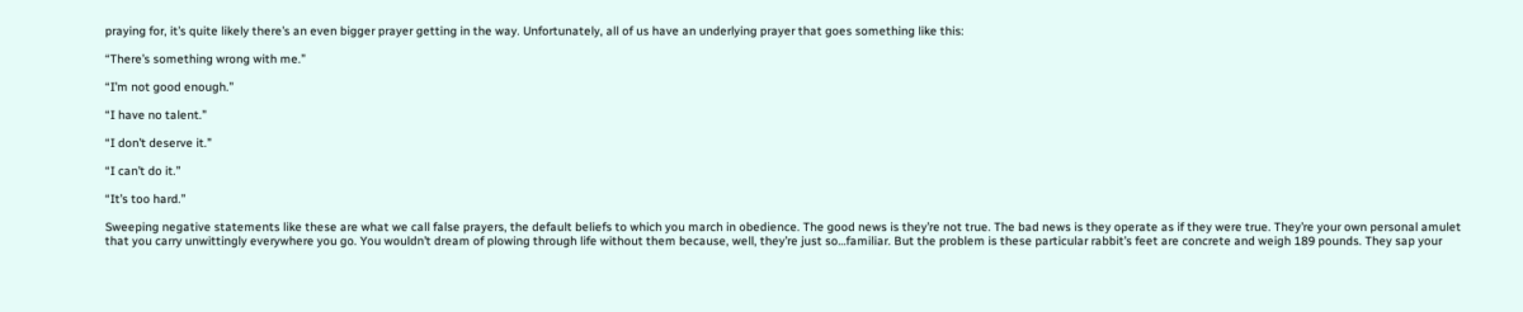praying for, it’s quite likely there’s an even bigger prayer getting in the way. Unfortunately, all of us have an underlying prayer that goes something like this:

“There’s something wrong with me.”

“I’m not good enough.”

“I have no talent.”

“I don’t deserve it.”

“I can’t do it.”

“It’s too hard.”

Sweeping negative statements like these are what we call false prayers, the default beliefs to which you march in obedience. The good news is they’re not true. The bad news is they operate as if they were true. They’re your own personal amulet that you carry unwittingly everywhere you go. You wouldn’t dream of plowing through life without them because, well, they’re just so…familiar. But the problem is these particular rabbit’s feet are concrete and weigh 189 pounds. They sap your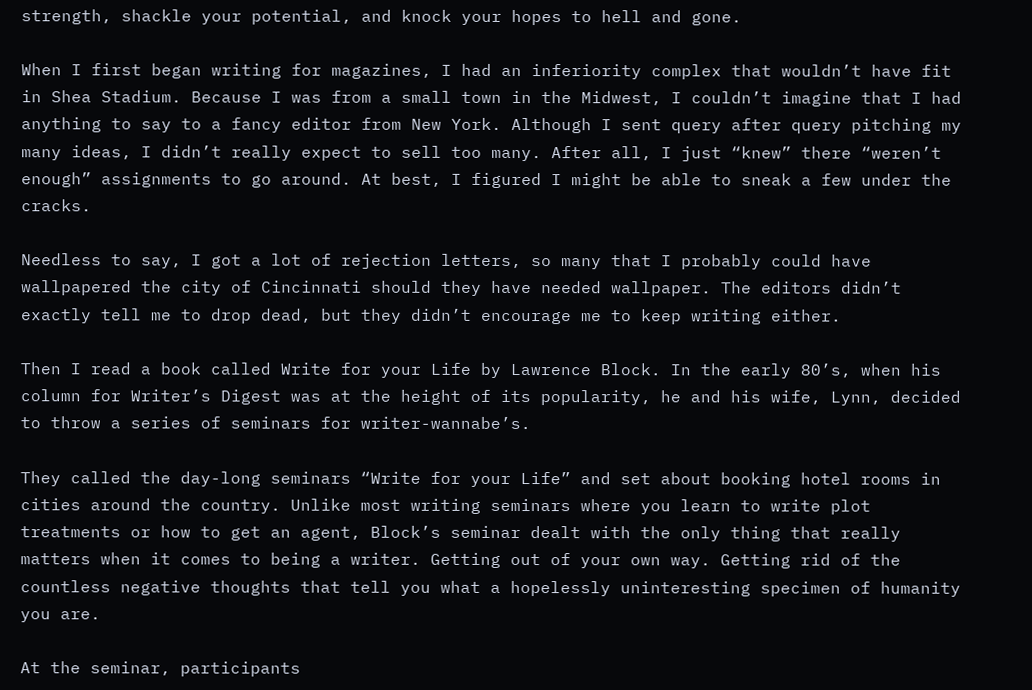strength, shackle your potential, and knock your hopes to hell and gone.

When I first began writing for magazines, I had an inferiority complex that wouldn’t have fit in Shea Stadium. Because I was from a small town in the Midwest, I couldn’t imagine that I had anything to say to a fancy editor from New York. Although I sent query after query pitching my many ideas, I didn’t really expect to sell too many. After all, I just “knew” there “weren’t enough” assignments to go around. At best, I figured I might be able to sneak a few under the cracks.

Needless to say, I got a lot of rejection letters, so many that I probably could have wallpapered the city of Cincinnati should they have needed wallpaper. The editors didn’t exactly tell me to drop dead, but they didn’t encourage me to keep writing either.

Then I read a book called Write for your Life by Lawrence Block. In the early 80’s, when his column for Writer’s Digest was at the height of its popularity, he and his wife, Lynn, decided to throw a series of seminars for writer-wannabe’s.

They called the day-long seminars “Write for your Life” and set about booking hotel rooms in cities around the country. Unlike most writing seminars where you learn to write plot treatments or how to get an agent, Block’s seminar dealt with the only thing that really matters when it comes to being a writer. Getting out of your own way. Getting rid of the countless negative thoughts that tell you what a hopelessly uninteresting specimen of humanity you are.

At the seminar, participants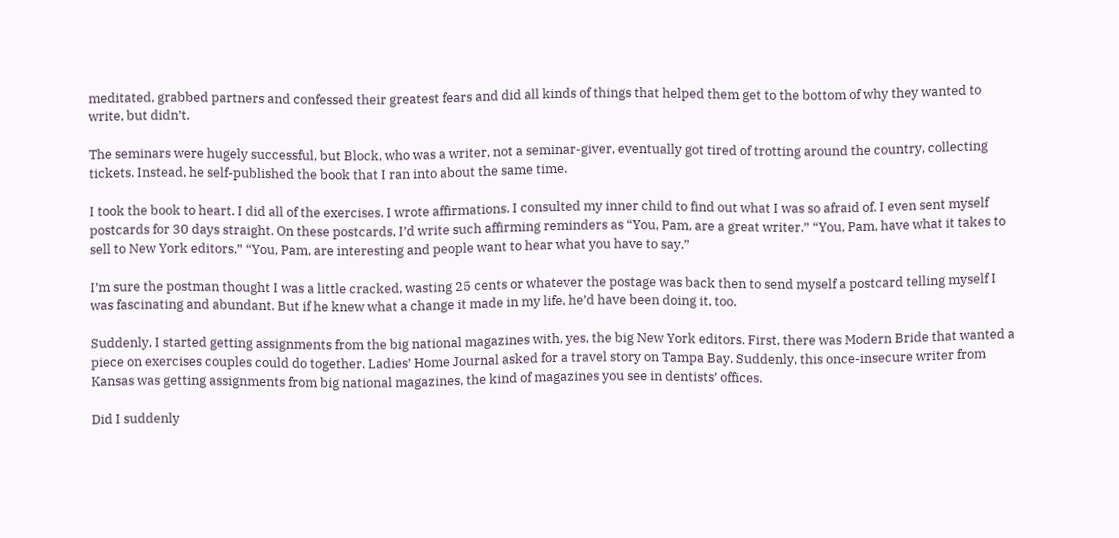meditated, grabbed partners and confessed their greatest fears and did all kinds of things that helped them get to the bottom of why they wanted to write, but didn’t.

The seminars were hugely successful, but Block, who was a writer, not a seminar-giver, eventually got tired of trotting around the country, collecting tickets. Instead, he self-published the book that I ran into about the same time.

I took the book to heart. I did all of the exercises. I wrote affirmations. I consulted my inner child to find out what I was so afraid of. I even sent myself postcards for 30 days straight. On these postcards, I’d write such affirming reminders as “You, Pam, are a great writer.” “You, Pam, have what it takes to sell to New York editors.” “You, Pam, are interesting and people want to hear what you have to say.”

I’m sure the postman thought I was a little cracked, wasting 25 cents or whatever the postage was back then to send myself a postcard telling myself I was fascinating and abundant. But if he knew what a change it made in my life, he’d have been doing it, too.

Suddenly, I started getting assignments from the big national magazines with, yes, the big New York editors. First, there was Modern Bride that wanted a piece on exercises couples could do together. Ladies’ Home Journal asked for a travel story on Tampa Bay. Suddenly, this once-insecure writer from Kansas was getting assignments from big national magazines, the kind of magazines you see in dentists’ offices.

Did I suddenly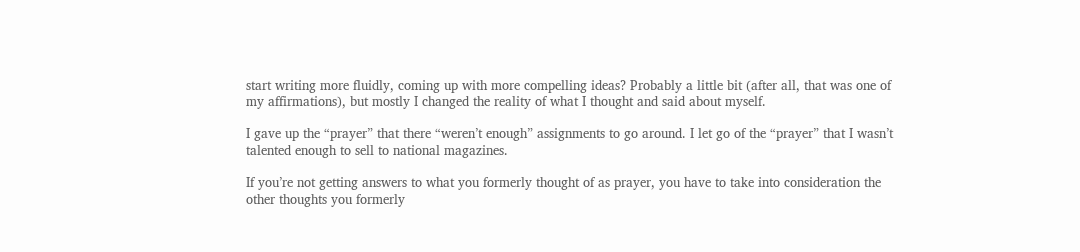start writing more fluidly, coming up with more compelling ideas? Probably a little bit (after all, that was one of my affirmations), but mostly I changed the reality of what I thought and said about myself.

I gave up the “prayer” that there “weren’t enough” assignments to go around. I let go of the “prayer” that I wasn’t talented enough to sell to national magazines.

If you’re not getting answers to what you formerly thought of as prayer, you have to take into consideration the other thoughts you formerly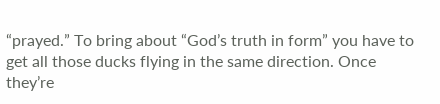“prayed.” To bring about “God’s truth in form” you have to get all those ducks flying in the same direction. Once they’re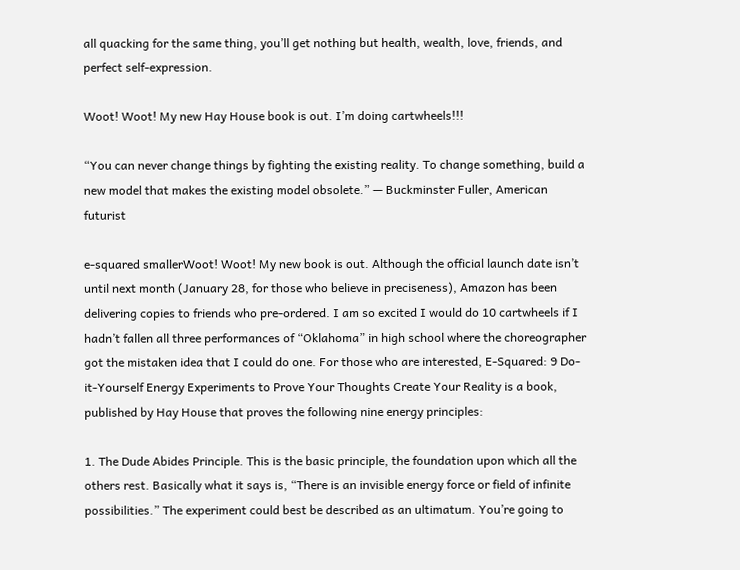all quacking for the same thing, you’ll get nothing but health, wealth, love, friends, and perfect self-expression.

Woot! Woot! My new Hay House book is out. I’m doing cartwheels!!!

“You can never change things by fighting the existing reality. To change something, build a new model that makes the existing model obsolete.” — Buckminster Fuller, American futurist

e-squared smallerWoot! Woot! My new book is out. Although the official launch date isn’t until next month (January 28, for those who believe in preciseness), Amazon has been delivering copies to friends who pre-ordered. I am so excited I would do 10 cartwheels if I hadn’t fallen all three performances of “Oklahoma” in high school where the choreographer got the mistaken idea that I could do one. For those who are interested, E-Squared: 9 Do-it-Yourself Energy Experiments to Prove Your Thoughts Create Your Reality is a book, published by Hay House that proves the following nine energy principles:

1. The Dude Abides Principle. This is the basic principle, the foundation upon which all the others rest. Basically what it says is, “There is an invisible energy force or field of infinite possibilities.” The experiment could best be described as an ultimatum. You’re going to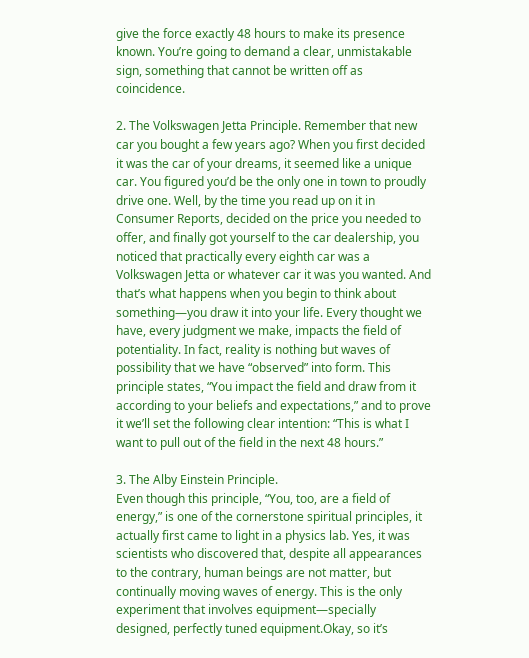give the force exactly 48 hours to make its presence known. You’re going to demand a clear, unmistakable sign, something that cannot be written off as coincidence.

2. The Volkswagen Jetta Principle. Remember that new car you bought a few years ago? When you first decided it was the car of your dreams, it seemed like a unique car. You figured you’d be the only one in town to proudly drive one. Well, by the time you read up on it in Consumer Reports, decided on the price you needed to offer, and finally got yourself to the car dealership, you noticed that practically every eighth car was a Volkswagen Jetta or whatever car it was you wanted. And that’s what happens when you begin to think about something—you draw it into your life. Every thought we have, every judgment we make, impacts the field of potentiality. In fact, reality is nothing but waves of possibility that we have “observed” into form. This principle states, “You impact the field and draw from it
according to your beliefs and expectations,” and to prove it we’ll set the following clear intention: “This is what I want to pull out of the field in the next 48 hours.”

3. The Alby Einstein Principle.
Even though this principle, “You, too, are a field of energy,” is one of the cornerstone spiritual principles, it actually first came to light in a physics lab. Yes, it was scientists who discovered that, despite all appearances to the contrary, human beings are not matter, but continually moving waves of energy. This is the only experiment that involves equipment—specially designed, perfectly tuned equipment.Okay, so it’s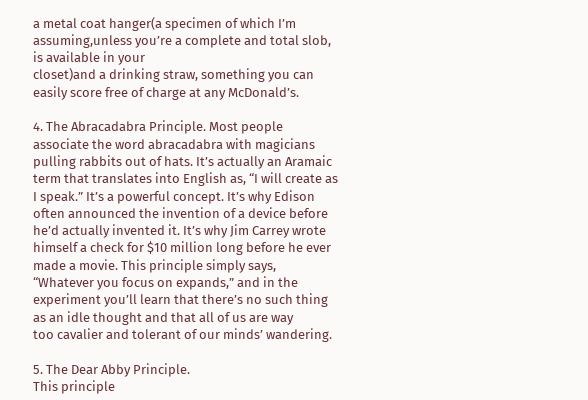a metal coat hanger(a specimen of which I’m assuming,unless you’re a complete and total slob, is available in your
closet)and a drinking straw, something you can easily score free of charge at any McDonald’s.

4. The Abracadabra Principle. Most people associate the word abracadabra with magicians pulling rabbits out of hats. It’s actually an Aramaic term that translates into English as, “I will create as I speak.” It’s a powerful concept. It’s why Edison often announced the invention of a device before he’d actually invented it. It’s why Jim Carrey wrote himself a check for $10 million long before he ever made a movie. This principle simply says, “Whatever you focus on expands,” and in the experiment you’ll learn that there’s no such thing as an idle thought and that all of us are way
too cavalier and tolerant of our minds’ wandering.

5. The Dear Abby Principle.
This principle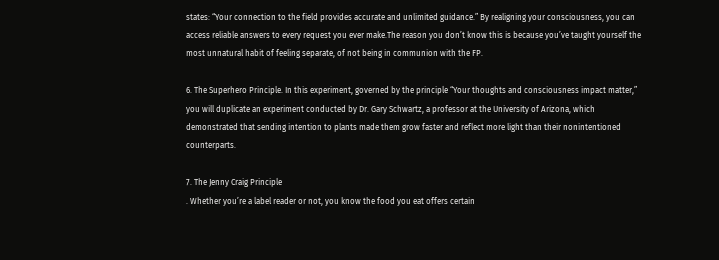states: “Your connection to the field provides accurate and unlimited guidance.” By realigning your consciousness, you can access reliable answers to every request you ever make.The reason you don’t know this is because you’ve taught yourself the most unnatural habit of feeling separate, of not being in communion with the FP.

6. The Superhero Principle. In this experiment, governed by the principle “Your thoughts and consciousness impact matter,” you will duplicate an experiment conducted by Dr. Gary Schwartz, a professor at the University of Arizona, which demonstrated that sending intention to plants made them grow faster and reflect more light than their nonintentioned counterparts.

7. The Jenny Craig Principle
. Whether you’re a label reader or not, you know the food you eat offers certain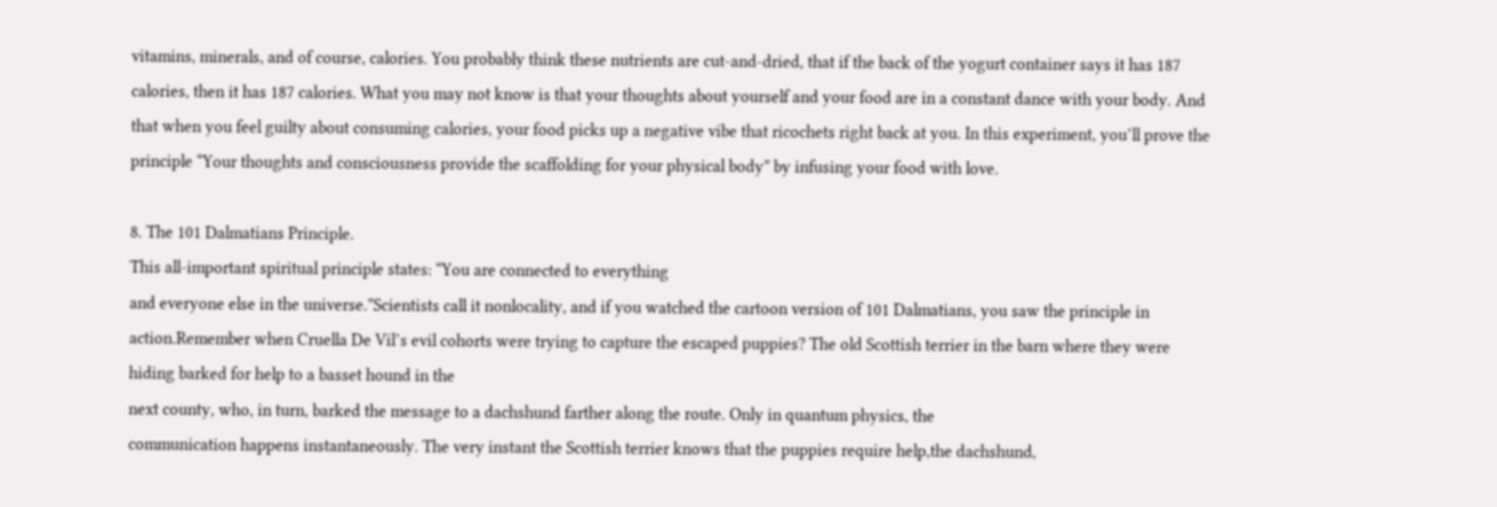vitamins, minerals, and of course, calories. You probably think these nutrients are cut-and-dried, that if the back of the yogurt container says it has 187 calories, then it has 187 calories. What you may not know is that your thoughts about yourself and your food are in a constant dance with your body. And that when you feel guilty about consuming calories, your food picks up a negative vibe that ricochets right back at you. In this experiment, you’ll prove the principle “Your thoughts and consciousness provide the scaffolding for your physical body” by infusing your food with love.

8. The 101 Dalmatians Principle.
This all-important spiritual principle states: “You are connected to everything
and everyone else in the universe.”Scientists call it nonlocality, and if you watched the cartoon version of 101 Dalmatians, you saw the principle in action.Remember when Cruella De Vil’s evil cohorts were trying to capture the escaped puppies? The old Scottish terrier in the barn where they were hiding barked for help to a basset hound in the
next county, who, in turn, barked the message to a dachshund farther along the route. Only in quantum physics, the
communication happens instantaneously. The very instant the Scottish terrier knows that the puppies require help,the dachshund,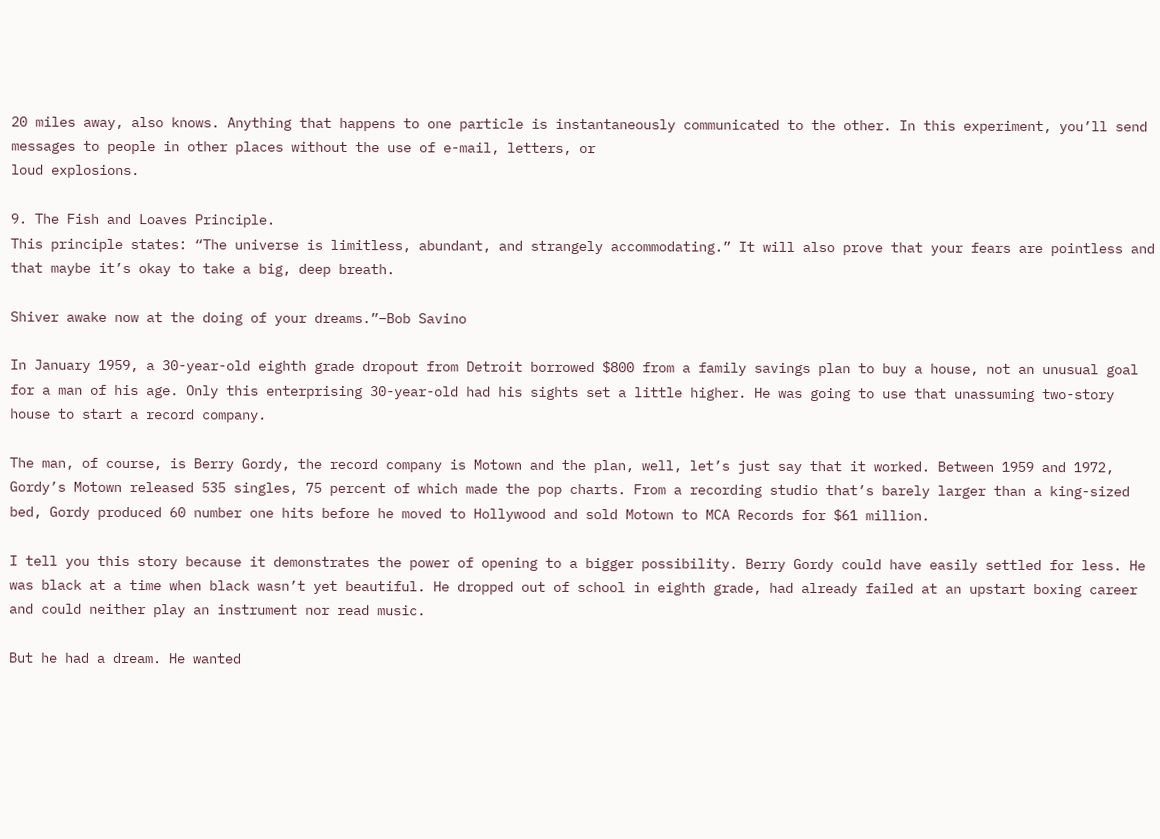20 miles away, also knows. Anything that happens to one particle is instantaneously communicated to the other. In this experiment, you’ll send messages to people in other places without the use of e-mail, letters, or
loud explosions.

9. The Fish and Loaves Principle.
This principle states: “The universe is limitless, abundant, and strangely accommodating.” It will also prove that your fears are pointless and that maybe it’s okay to take a big, deep breath.

Shiver awake now at the doing of your dreams.”–Bob Savino

In January 1959, a 30-year-old eighth grade dropout from Detroit borrowed $800 from a family savings plan to buy a house, not an unusual goal for a man of his age. Only this enterprising 30-year-old had his sights set a little higher. He was going to use that unassuming two-story house to start a record company.

The man, of course, is Berry Gordy, the record company is Motown and the plan, well, let’s just say that it worked. Between 1959 and 1972, Gordy’s Motown released 535 singles, 75 percent of which made the pop charts. From a recording studio that’s barely larger than a king-sized bed, Gordy produced 60 number one hits before he moved to Hollywood and sold Motown to MCA Records for $61 million.

I tell you this story because it demonstrates the power of opening to a bigger possibility. Berry Gordy could have easily settled for less. He was black at a time when black wasn’t yet beautiful. He dropped out of school in eighth grade, had already failed at an upstart boxing career and could neither play an instrument nor read music.

But he had a dream. He wanted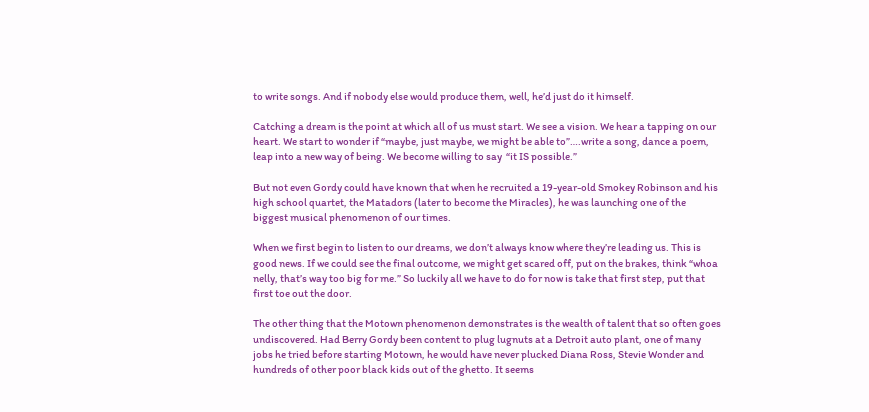to write songs. And if nobody else would produce them, well, he’d just do it himself.

Catching a dream is the point at which all of us must start. We see a vision. We hear a tapping on our heart. We start to wonder if “maybe, just maybe, we might be able to”….write a song, dance a poem, leap into a new way of being. We become willing to say  “it IS possible.”

But not even Gordy could have known that when he recruited a 19-year-old Smokey Robinson and his high school quartet, the Matadors (later to become the Miracles), he was launching one of the biggest musical phenomenon of our times.

When we first begin to listen to our dreams, we don’t always know where they’re leading us. This is good news. If we could see the final outcome, we might get scared off, put on the brakes, think “whoa nelly, that’s way too big for me.” So luckily all we have to do for now is take that first step, put that first toe out the door.

The other thing that the Motown phenomenon demonstrates is the wealth of talent that so often goes undiscovered. Had Berry Gordy been content to plug lugnuts at a Detroit auto plant, one of many jobs he tried before starting Motown, he would have never plucked Diana Ross, Stevie Wonder and hundreds of other poor black kids out of the ghetto. It seems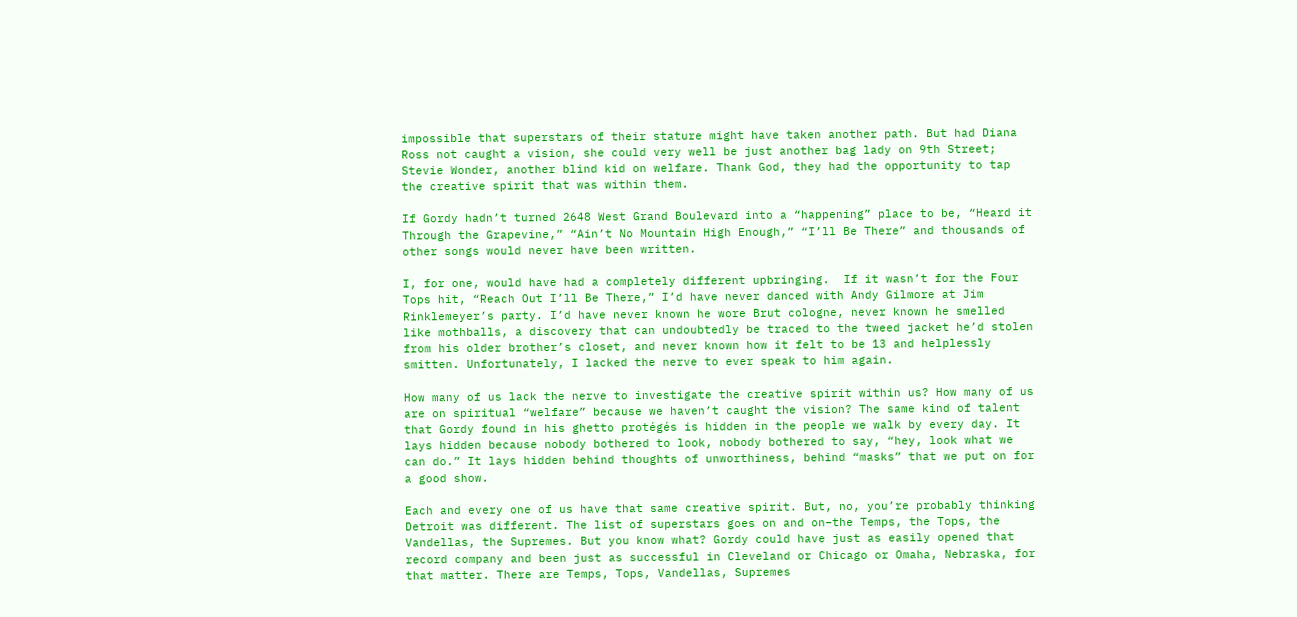impossible that superstars of their stature might have taken another path. But had Diana Ross not caught a vision, she could very well be just another bag lady on 9th Street; Stevie Wonder, another blind kid on welfare. Thank God, they had the opportunity to tap the creative spirit that was within them.

If Gordy hadn’t turned 2648 West Grand Boulevard into a “happening” place to be, “Heard it Through the Grapevine,” “Ain’t No Mountain High Enough,” “I’ll Be There” and thousands of other songs would never have been written.

I, for one, would have had a completely different upbringing.  If it wasn’t for the Four Tops hit, “Reach Out I’ll Be There,” I’d have never danced with Andy Gilmore at Jim Rinklemeyer’s party. I’d have never known he wore Brut cologne, never known he smelled like mothballs, a discovery that can undoubtedly be traced to the tweed jacket he’d stolen from his older brother’s closet, and never known how it felt to be 13 and helplessly smitten. Unfortunately, I lacked the nerve to ever speak to him again.

How many of us lack the nerve to investigate the creative spirit within us? How many of us are on spiritual “welfare” because we haven’t caught the vision? The same kind of talent that Gordy found in his ghetto protégés is hidden in the people we walk by every day. It lays hidden because nobody bothered to look, nobody bothered to say, “hey, look what we can do.” It lays hidden behind thoughts of unworthiness, behind “masks” that we put on for a good show.

Each and every one of us have that same creative spirit. But, no, you’re probably thinking Detroit was different. The list of superstars goes on and on–the Temps, the Tops, the Vandellas, the Supremes. But you know what? Gordy could have just as easily opened that record company and been just as successful in Cleveland or Chicago or Omaha, Nebraska, for that matter. There are Temps, Tops, Vandellas, Supremes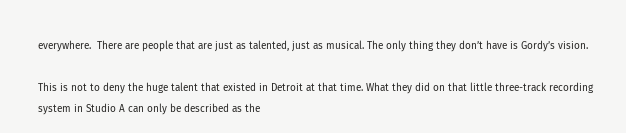everywhere.  There are people that are just as talented, just as musical. The only thing they don’t have is Gordy’s vision.

This is not to deny the huge talent that existed in Detroit at that time. What they did on that little three-track recording system in Studio A can only be described as the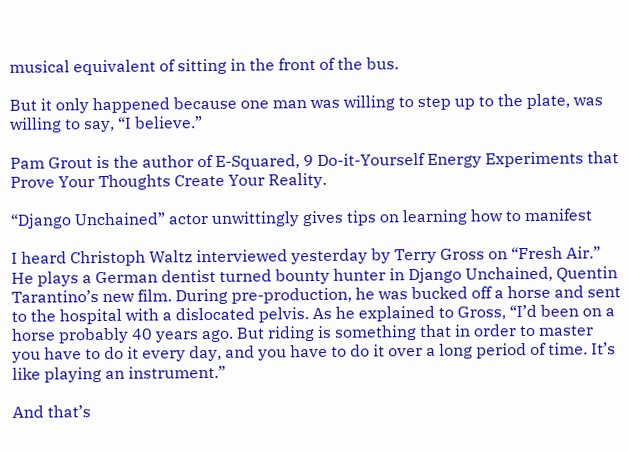musical equivalent of sitting in the front of the bus.

But it only happened because one man was willing to step up to the plate, was willing to say, “I believe.”

Pam Grout is the author of E-Squared, 9 Do-it-Yourself Energy Experiments that Prove Your Thoughts Create Your Reality.

“Django Unchained” actor unwittingly gives tips on learning how to manifest

I heard Christoph Waltz interviewed yesterday by Terry Gross on “Fresh Air.” He plays a German dentist turned bounty hunter in Django Unchained, Quentin Tarantino’s new film. During pre-production, he was bucked off a horse and sent to the hospital with a dislocated pelvis. As he explained to Gross, “I’d been on a horse probably 40 years ago. But riding is something that in order to master you have to do it every day, and you have to do it over a long period of time. It’s like playing an instrument.”

And that’s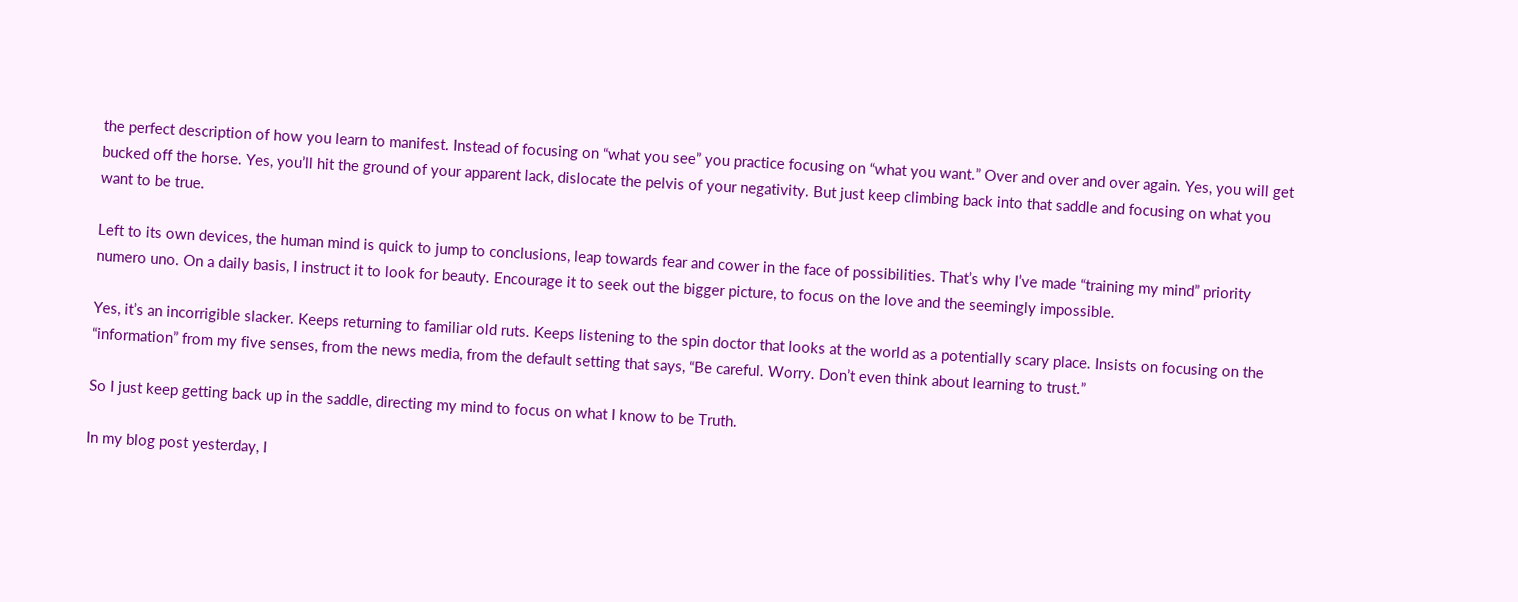the perfect description of how you learn to manifest. Instead of focusing on “what you see” you practice focusing on “what you want.” Over and over and over again. Yes, you will get bucked off the horse. Yes, you’ll hit the ground of your apparent lack, dislocate the pelvis of your negativity. But just keep climbing back into that saddle and focusing on what you want to be true.

Left to its own devices, the human mind is quick to jump to conclusions, leap towards fear and cower in the face of possibilities. That’s why I’ve made “training my mind” priority numero uno. On a daily basis, I instruct it to look for beauty. Encourage it to seek out the bigger picture, to focus on the love and the seemingly impossible.

Yes, it’s an incorrigible slacker. Keeps returning to familiar old ruts. Keeps listening to the spin doctor that looks at the world as a potentially scary place. Insists on focusing on the “information” from my five senses, from the news media, from the default setting that says, “Be careful. Worry. Don’t even think about learning to trust.”

So I just keep getting back up in the saddle, directing my mind to focus on what I know to be Truth.

In my blog post yesterday, I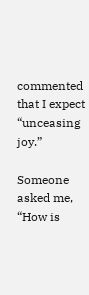commented that I expect “unceasing joy.”

Someone asked me, “How is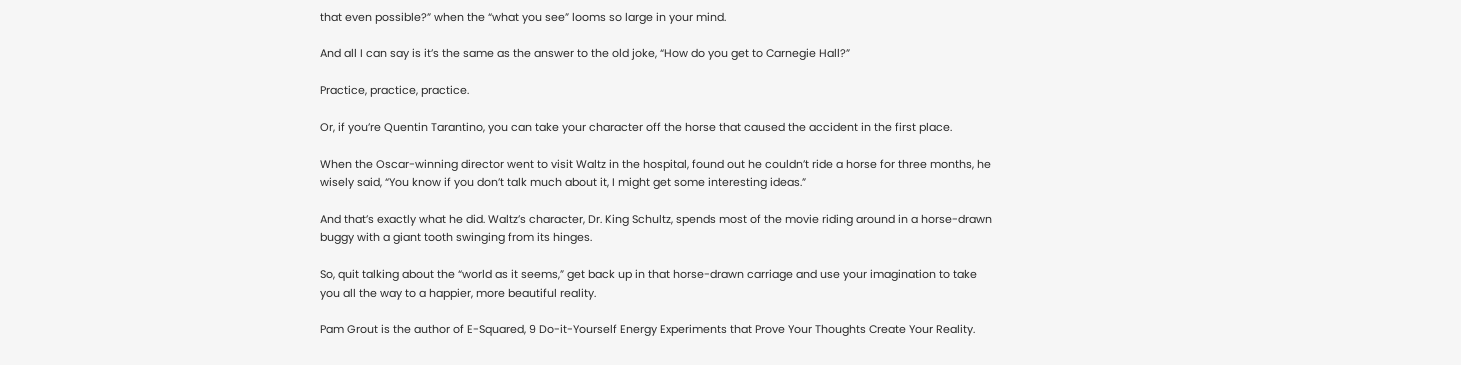that even possible?” when the “what you see” looms so large in your mind.

And all I can say is it’s the same as the answer to the old joke, “How do you get to Carnegie Hall?”

Practice, practice, practice.

Or, if you’re Quentin Tarantino, you can take your character off the horse that caused the accident in the first place.

When the Oscar-winning director went to visit Waltz in the hospital, found out he couldn’t ride a horse for three months, he wisely said, “You know if you don’t talk much about it, I might get some interesting ideas.”

And that’s exactly what he did. Waltz’s character, Dr. King Schultz, spends most of the movie riding around in a horse-drawn buggy with a giant tooth swinging from its hinges.

So, quit talking about the “world as it seems,” get back up in that horse-drawn carriage and use your imagination to take you all the way to a happier, more beautiful reality.

Pam Grout is the author of E-Squared, 9 Do-it-Yourself Energy Experiments that Prove Your Thoughts Create Your Reality.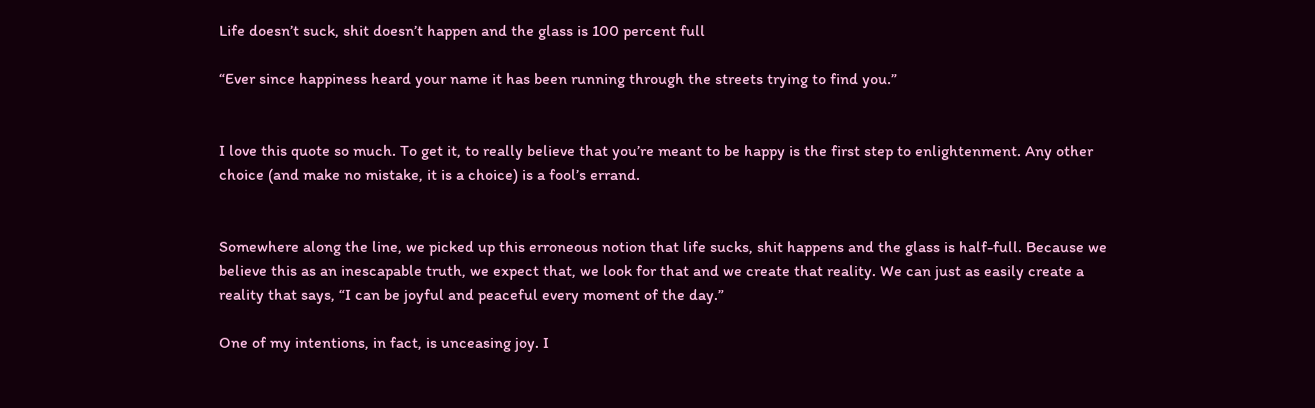Life doesn’t suck, shit doesn’t happen and the glass is 100 percent full

“Ever since happiness heard your name it has been running through the streets trying to find you.”


I love this quote so much. To get it, to really believe that you’re meant to be happy is the first step to enlightenment. Any other choice (and make no mistake, it is a choice) is a fool’s errand.


Somewhere along the line, we picked up this erroneous notion that life sucks, shit happens and the glass is half-full. Because we believe this as an inescapable truth, we expect that, we look for that and we create that reality. We can just as easily create a reality that says, “I can be joyful and peaceful every moment of the day.”

One of my intentions, in fact, is unceasing joy. I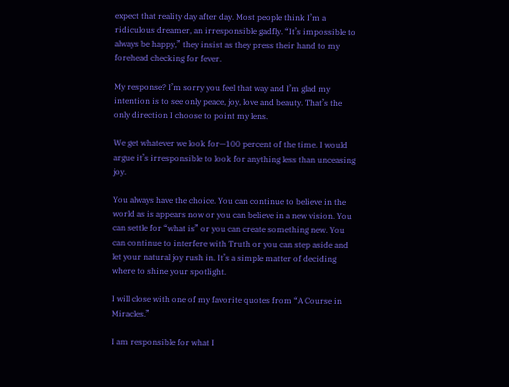expect that reality day after day. Most people think I’m a ridiculous dreamer, an irresponsible gadfly. “It’s impossible to always be happy,” they insist as they press their hand to my forehead checking for fever.

My response? I’m sorry you feel that way and I’m glad my intention is to see only peace, joy, love and beauty. That’s the only direction I choose to point my lens.

We get whatever we look for—100 percent of the time. I would argue it’s irresponsible to look for anything less than unceasing joy.

You always have the choice. You can continue to believe in the world as is appears now or you can believe in a new vision. You can settle for “what is” or you can create something new. You can continue to interfere with Truth or you can step aside and let your natural joy rush in. It’s a simple matter of deciding where to shine your spotlight.

I will close with one of my favorite quotes from “A Course in Miracles.”

I am responsible for what I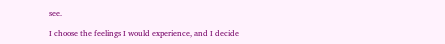see.

I choose the feelings I would experience, and I decide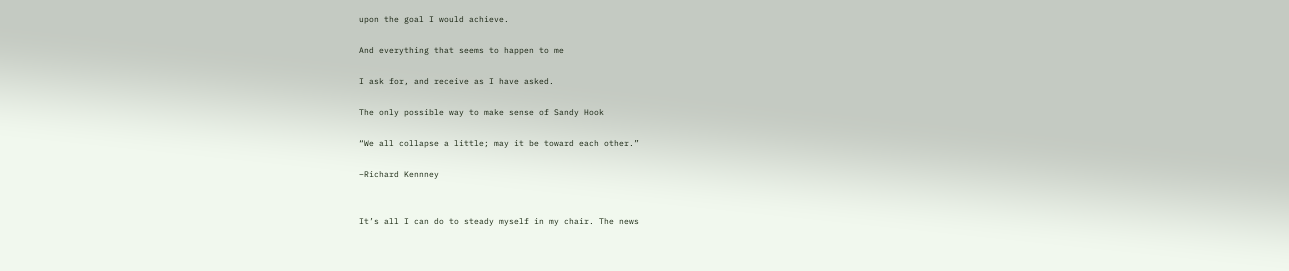upon the goal I would achieve.

And everything that seems to happen to me

I ask for, and receive as I have asked.

The only possible way to make sense of Sandy Hook

“We all collapse a little; may it be toward each other.”

–Richard Kennney


It’s all I can do to steady myself in my chair. The news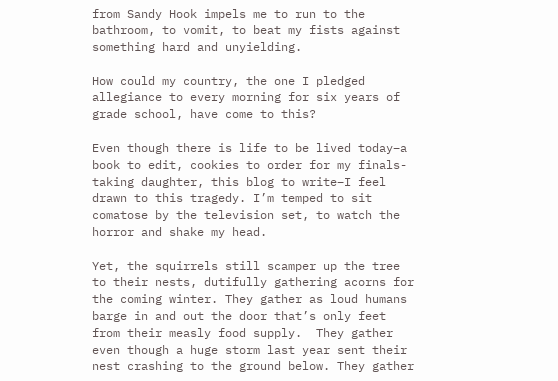from Sandy Hook impels me to run to the bathroom, to vomit, to beat my fists against something hard and unyielding.

How could my country, the one I pledged allegiance to every morning for six years of grade school, have come to this?

Even though there is life to be lived today–a book to edit, cookies to order for my finals-taking daughter, this blog to write–I feel drawn to this tragedy. I’m temped to sit comatose by the television set, to watch the horror and shake my head.

Yet, the squirrels still scamper up the tree to their nests, dutifully gathering acorns for the coming winter. They gather as loud humans barge in and out the door that’s only feet from their measly food supply.  They gather even though a huge storm last year sent their nest crashing to the ground below. They gather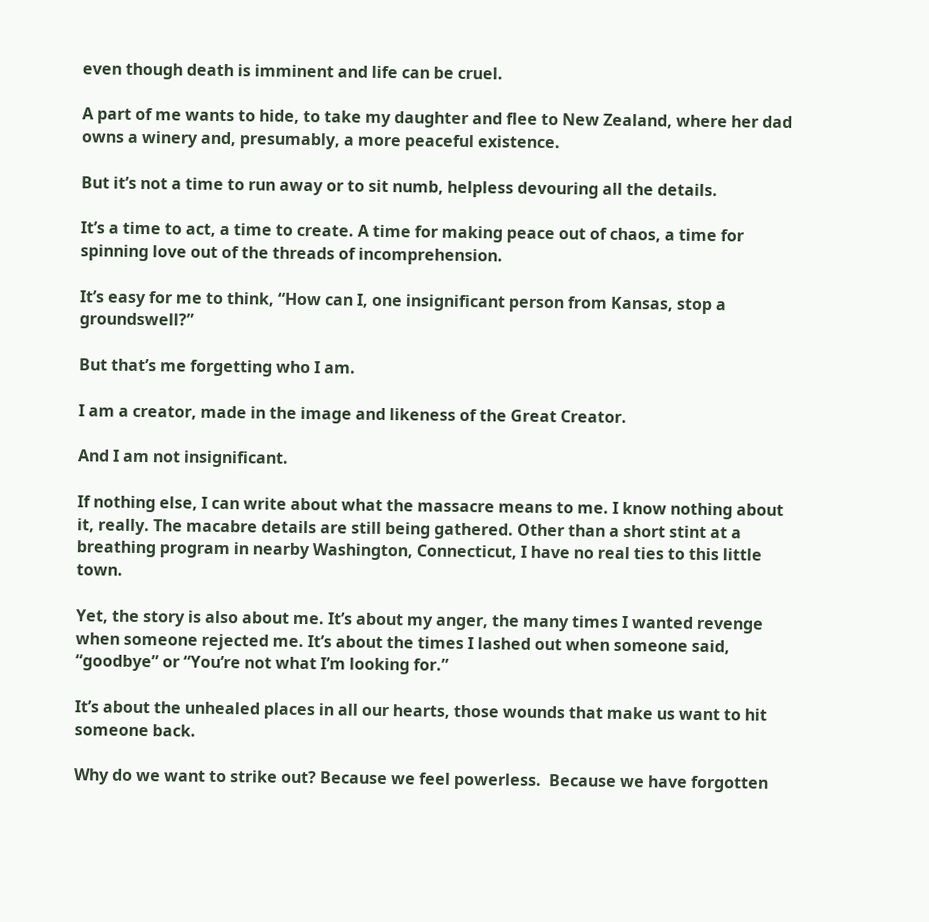even though death is imminent and life can be cruel.

A part of me wants to hide, to take my daughter and flee to New Zealand, where her dad owns a winery and, presumably, a more peaceful existence.

But it’s not a time to run away or to sit numb, helpless devouring all the details.

It’s a time to act, a time to create. A time for making peace out of chaos, a time for spinning love out of the threads of incomprehension.

It’s easy for me to think, “How can I, one insignificant person from Kansas, stop a groundswell?”

But that’s me forgetting who I am.

I am a creator, made in the image and likeness of the Great Creator.

And I am not insignificant.

If nothing else, I can write about what the massacre means to me. I know nothing about it, really. The macabre details are still being gathered. Other than a short stint at a breathing program in nearby Washington, Connecticut, I have no real ties to this little town.

Yet, the story is also about me. It’s about my anger, the many times I wanted revenge when someone rejected me. It’s about the times I lashed out when someone said, “goodbye” or “You’re not what I’m looking for.”

It’s about the unhealed places in all our hearts, those wounds that make us want to hit someone back.

Why do we want to strike out? Because we feel powerless.  Because we have forgotten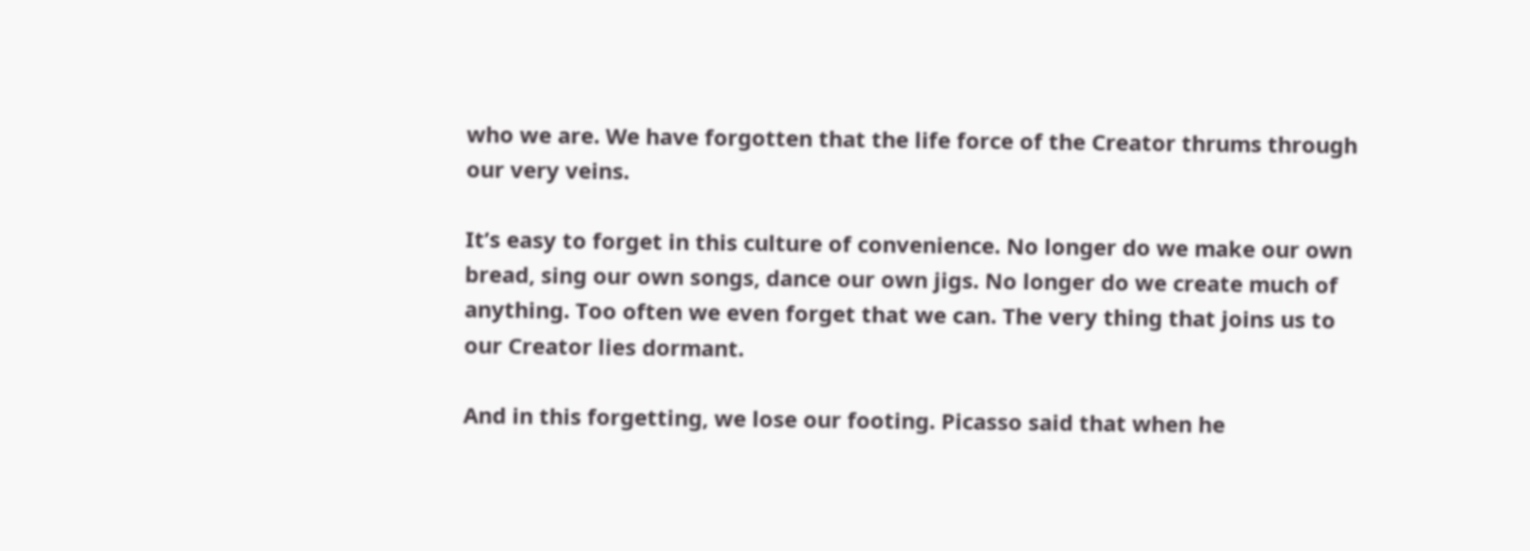who we are. We have forgotten that the life force of the Creator thrums through our very veins.

It’s easy to forget in this culture of convenience. No longer do we make our own bread, sing our own songs, dance our own jigs. No longer do we create much of anything. Too often we even forget that we can. The very thing that joins us to our Creator lies dormant.

And in this forgetting, we lose our footing. Picasso said that when he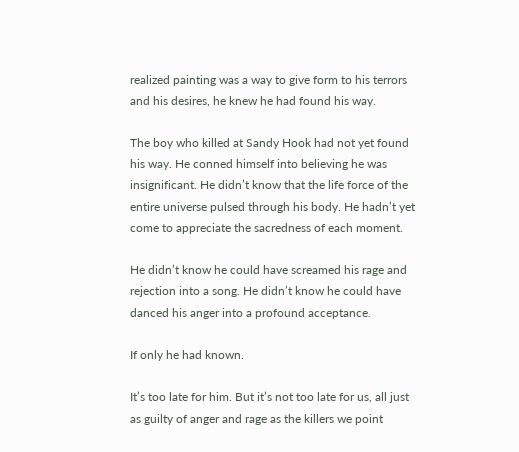realized painting was a way to give form to his terrors and his desires, he knew he had found his way.

The boy who killed at Sandy Hook had not yet found his way. He conned himself into believing he was insignificant. He didn’t know that the life force of the entire universe pulsed through his body. He hadn’t yet come to appreciate the sacredness of each moment.

He didn’t know he could have screamed his rage and rejection into a song. He didn’t know he could have danced his anger into a profound acceptance.

If only he had known.

It’s too late for him. But it’s not too late for us, all just as guilty of anger and rage as the killers we point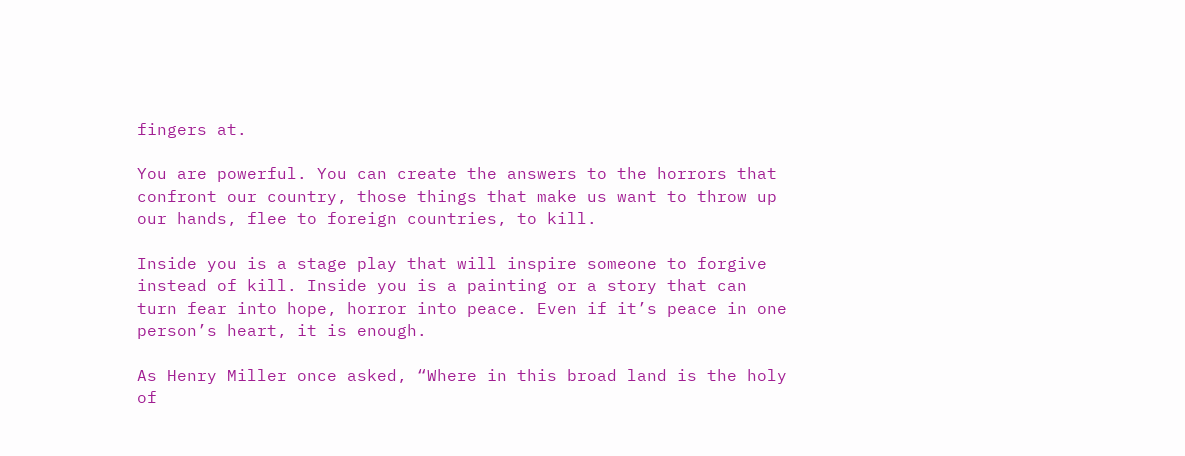fingers at.

You are powerful. You can create the answers to the horrors that confront our country, those things that make us want to throw up our hands, flee to foreign countries, to kill.

Inside you is a stage play that will inspire someone to forgive instead of kill. Inside you is a painting or a story that can turn fear into hope, horror into peace. Even if it’s peace in one person’s heart, it is enough.

As Henry Miller once asked, “Where in this broad land is the holy of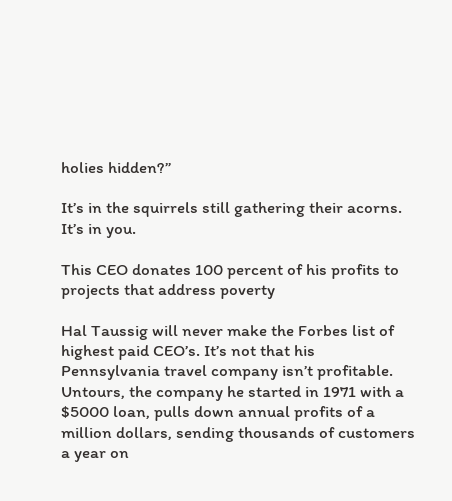holies hidden?”

It’s in the squirrels still gathering their acorns. It’s in you.

This CEO donates 100 percent of his profits to projects that address poverty

Hal Taussig will never make the Forbes list of highest paid CEO’s. It’s not that his Pennsylvania travel company isn’t profitable. Untours, the company he started in 1971 with a $5000 loan, pulls down annual profits of a million dollars, sending thousands of customers a year on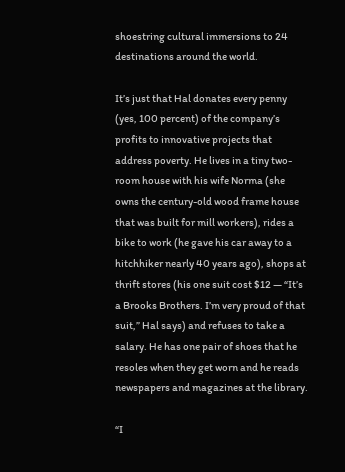shoestring cultural immersions to 24 destinations around the world.

It’s just that Hal donates every penny (yes, 100 percent) of the company’s profits to innovative projects that address poverty. He lives in a tiny two-room house with his wife Norma (she owns the century-old wood frame house that was built for mill workers), rides a bike to work (he gave his car away to a hitchhiker nearly 40 years ago), shops at thrift stores (his one suit cost $12 — “It’s a Brooks Brothers. I’m very proud of that suit,” Hal says) and refuses to take a salary. He has one pair of shoes that he resoles when they get worn and he reads newspapers and magazines at the library.

“I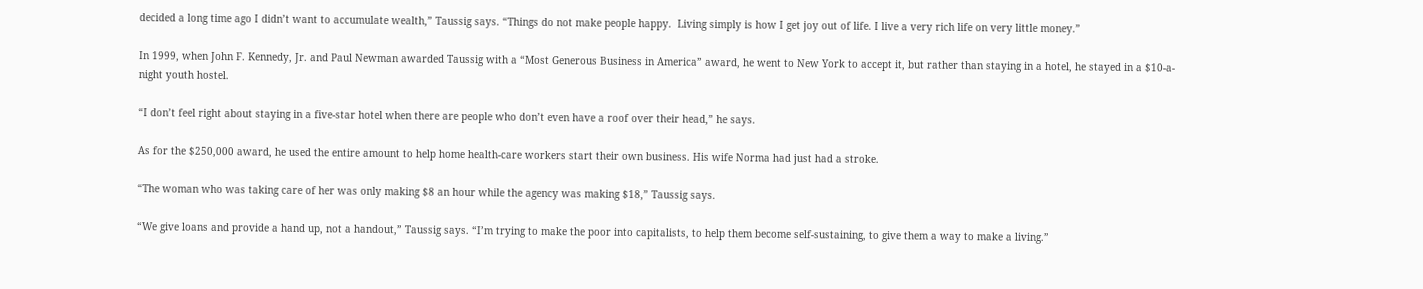decided a long time ago I didn’t want to accumulate wealth,” Taussig says. “Things do not make people happy.  Living simply is how I get joy out of life. I live a very rich life on very little money.”

In 1999, when John F. Kennedy, Jr. and Paul Newman awarded Taussig with a “Most Generous Business in America” award, he went to New York to accept it, but rather than staying in a hotel, he stayed in a $10-a-night youth hostel.

“I don’t feel right about staying in a five-star hotel when there are people who don’t even have a roof over their head,” he says.

As for the $250,000 award, he used the entire amount to help home health-care workers start their own business. His wife Norma had just had a stroke.

“The woman who was taking care of her was only making $8 an hour while the agency was making $18,” Taussig says.

“We give loans and provide a hand up, not a handout,” Taussig says. “I’m trying to make the poor into capitalists, to help them become self-sustaining, to give them a way to make a living.”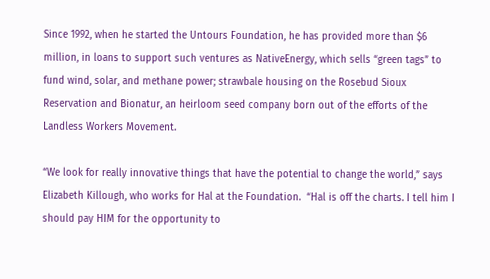Since 1992, when he started the Untours Foundation, he has provided more than $6 million, in loans to support such ventures as NativeEnergy, which sells “green tags” to fund wind, solar, and methane power; strawbale housing on the Rosebud Sioux Reservation and Bionatur, an heirloom seed company born out of the efforts of the Landless Workers Movement.

“We look for really innovative things that have the potential to change the world,” says Elizabeth Killough, who works for Hal at the Foundation.  “Hal is off the charts. I tell him I should pay HIM for the opportunity to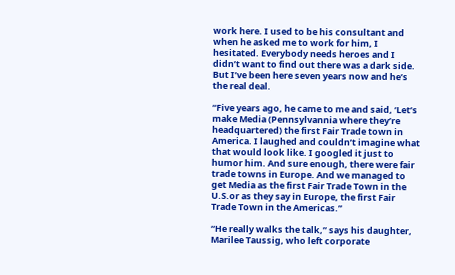work here. I used to be his consultant and when he asked me to work for him, I hesitated. Everybody needs heroes and I didn’t want to find out there was a dark side. But I’ve been here seven years now and he’s the real deal.

“Five years ago, he came to me and said, ‘Let’s make Media (Pennsylvannia where they’re headquartered) the first Fair Trade town in America. I laughed and couldn’t imagine what that would look like. I googled it just to humor him. And sure enough, there were fair trade towns in Europe. And we managed to get Media as the first Fair Trade Town in the U.S.or as they say in Europe, the first Fair Trade Town in the Americas.”

“He really walks the talk,” says his daughter, Marilee Taussig, who left corporate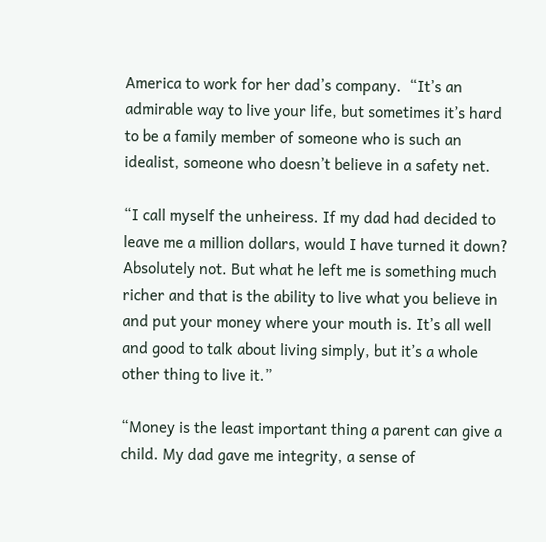America to work for her dad’s company.  “It’s an admirable way to live your life, but sometimes it’s hard to be a family member of someone who is such an idealist, someone who doesn’t believe in a safety net.

“I call myself the unheiress. If my dad had decided to leave me a million dollars, would I have turned it down? Absolutely not. But what he left me is something much richer and that is the ability to live what you believe in and put your money where your mouth is. It’s all well and good to talk about living simply, but it’s a whole other thing to live it.”

“Money is the least important thing a parent can give a child. My dad gave me integrity, a sense of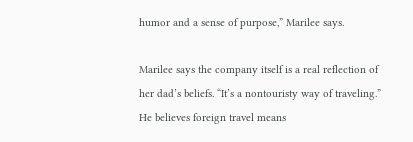humor and a sense of purpose,” Marilee says.

Marilee says the company itself is a real reflection of her dad’s beliefs. “It’s a nontouristy way of traveling.” He believes foreign travel means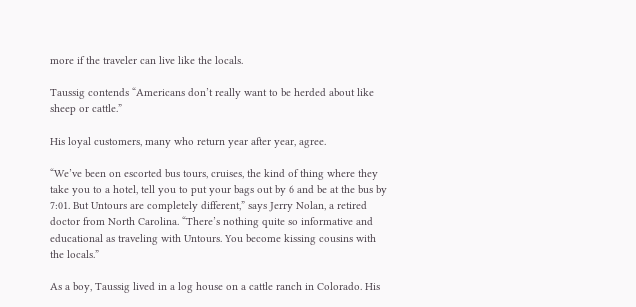more if the traveler can live like the locals.

Taussig contends “Americans don’t really want to be herded about like sheep or cattle.”

His loyal customers, many who return year after year, agree.

“We’ve been on escorted bus tours, cruises, the kind of thing where they take you to a hotel, tell you to put your bags out by 6 and be at the bus by 7:01. But Untours are completely different,” says Jerry Nolan, a retired doctor from North Carolina. “There’s nothing quite so informative and educational as traveling with Untours. You become kissing cousins with the locals.”

As a boy, Taussig lived in a log house on a cattle ranch in Colorado. His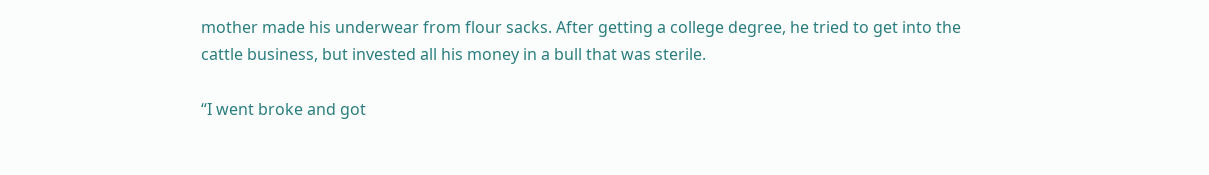mother made his underwear from flour sacks. After getting a college degree, he tried to get into the cattle business, but invested all his money in a bull that was sterile.

“I went broke and got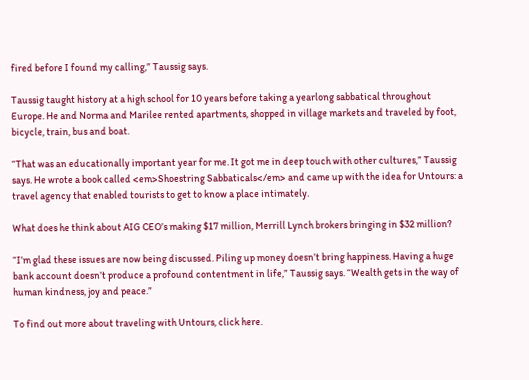fired before I found my calling,” Taussig says.

Taussig taught history at a high school for 10 years before taking a yearlong sabbatical throughout Europe. He and Norma and Marilee rented apartments, shopped in village markets and traveled by foot, bicycle, train, bus and boat.

“That was an educationally important year for me. It got me in deep touch with other cultures,” Taussig says. He wrote a book called <em>Shoestring Sabbaticals</em> and came up with the idea for Untours: a travel agency that enabled tourists to get to know a place intimately.

What does he think about AIG CEO’s making $17 million, Merrill Lynch brokers bringing in $32 million?

“I’m glad these issues are now being discussed. Piling up money doesn’t bring happiness. Having a huge bank account doesn’t produce a profound contentment in life,” Taussig says. “Wealth gets in the way of human kindness, joy and peace.”

To find out more about traveling with Untours, click here.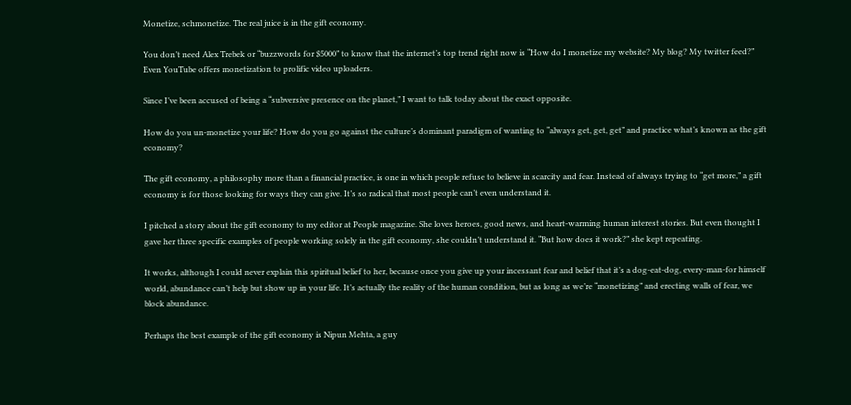Monetize, schmonetize. The real juice is in the gift economy.

You don’t need Alex Trebek or “buzzwords for $5000” to know that the internet’s top trend right now is “How do I monetize my website? My blog? My twitter feed?” Even YouTube offers monetization to prolific video uploaders.

Since I’ve been accused of being a “subversive presence on the planet,” I want to talk today about the exact opposite.

How do you un-monetize your life? How do you go against the culture’s dominant paradigm of wanting to “always get, get, get” and practice what’s known as the gift economy?

The gift economy, a philosophy more than a financial practice, is one in which people refuse to believe in scarcity and fear. Instead of always trying to “get more,” a gift economy is for those looking for ways they can give. It’s so radical that most people can’t even understand it.

I pitched a story about the gift economy to my editor at People magazine. She loves heroes, good news, and heart-warming human interest stories. But even thought I gave her three specific examples of people working solely in the gift economy, she couldn’t understand it. “But how does it work?” she kept repeating.

It works, although I could never explain this spiritual belief to her, because once you give up your incessant fear and belief that it’s a dog-eat-dog, every-man-for himself world, abundance can’t help but show up in your life. It’s actually the reality of the human condition, but as long as we’re “monetizing” and erecting walls of fear, we block abundance.

Perhaps the best example of the gift economy is Nipun Mehta, a guy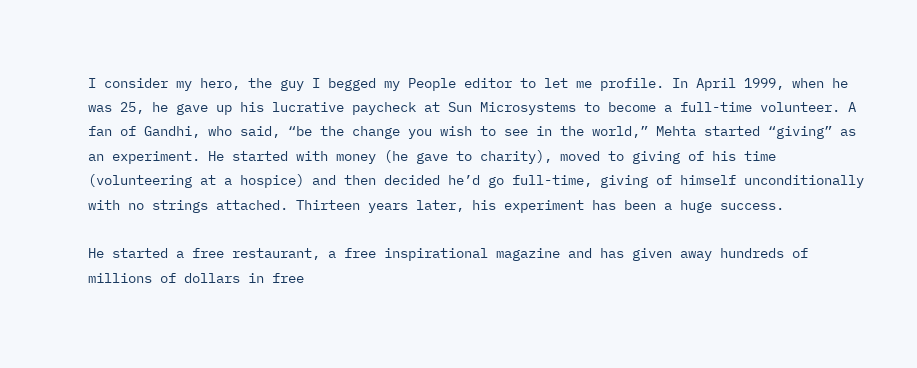I consider my hero, the guy I begged my People editor to let me profile. In April 1999, when he was 25, he gave up his lucrative paycheck at Sun Microsystems to become a full-time volunteer. A fan of Gandhi, who said, “be the change you wish to see in the world,” Mehta started “giving” as an experiment. He started with money (he gave to charity), moved to giving of his time (volunteering at a hospice) and then decided he’d go full-time, giving of himself unconditionally with no strings attached. Thirteen years later, his experiment has been a huge success.

He started a free restaurant, a free inspirational magazine and has given away hundreds of millions of dollars in free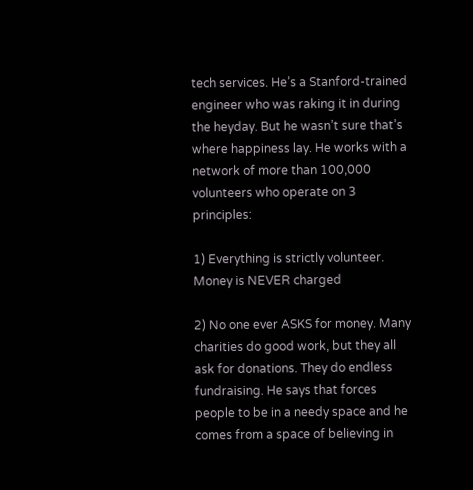tech services. He’s a Stanford-trained engineer who was raking it in during the heyday. But he wasn’t sure that’s where happiness lay. He works with a network of more than 100,000 volunteers who operate on 3 principles:

1) Everything is strictly volunteer. Money is NEVER charged

2) No one ever ASKS for money. Many charities do good work, but they all ask for donations. They do endless fundraising. He says that forces people to be in a needy space and he comes from a space of believing in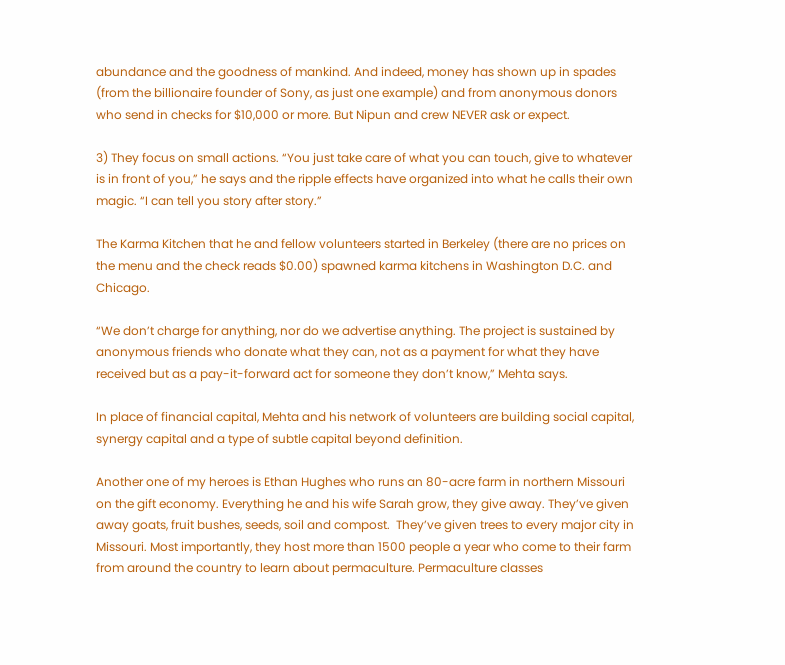abundance and the goodness of mankind. And indeed, money has shown up in spades (from the billionaire founder of Sony, as just one example) and from anonymous donors who send in checks for $10,000 or more. But Nipun and crew NEVER ask or expect.

3) They focus on small actions. “You just take care of what you can touch, give to whatever is in front of you,” he says and the ripple effects have organized into what he calls their own magic. “I can tell you story after story.”

The Karma Kitchen that he and fellow volunteers started in Berkeley (there are no prices on the menu and the check reads $0.00) spawned karma kitchens in Washington D.C. and Chicago.

“We don’t charge for anything, nor do we advertise anything. The project is sustained by anonymous friends who donate what they can, not as a payment for what they have received but as a pay-it-forward act for someone they don’t know,” Mehta says.

In place of financial capital, Mehta and his network of volunteers are building social capital, synergy capital and a type of subtle capital beyond definition.

Another one of my heroes is Ethan Hughes who runs an 80-acre farm in northern Missouri on the gift economy. Everything he and his wife Sarah grow, they give away. They’ve given away goats, fruit bushes, seeds, soil and compost.  They’ve given trees to every major city in Missouri. Most importantly, they host more than 1500 people a year who come to their farm from around the country to learn about permaculture. Permaculture classes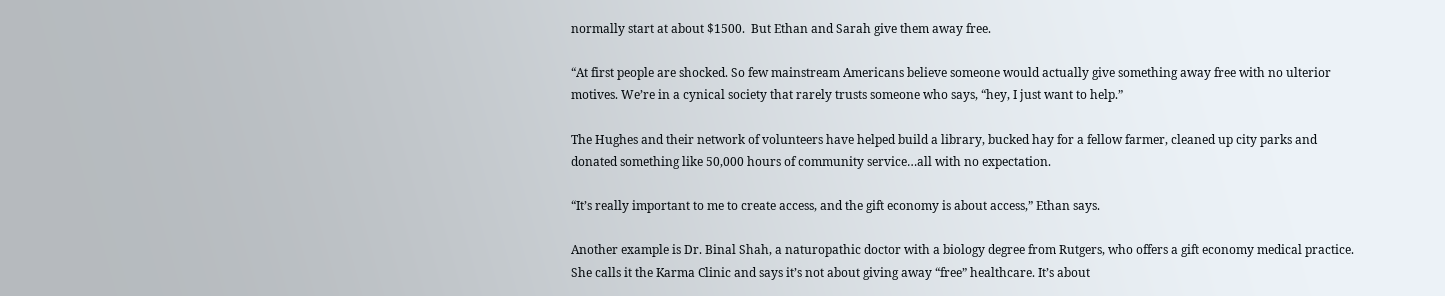normally start at about $1500.  But Ethan and Sarah give them away free.

“At first people are shocked. So few mainstream Americans believe someone would actually give something away free with no ulterior motives. We’re in a cynical society that rarely trusts someone who says, “hey, I just want to help.”

The Hughes and their network of volunteers have helped build a library, bucked hay for a fellow farmer, cleaned up city parks and donated something like 50,000 hours of community service…all with no expectation.

“It’s really important to me to create access, and the gift economy is about access,” Ethan says.

Another example is Dr. Binal Shah, a naturopathic doctor with a biology degree from Rutgers, who offers a gift economy medical practice. She calls it the Karma Clinic and says it’s not about giving away “free” healthcare. It’s about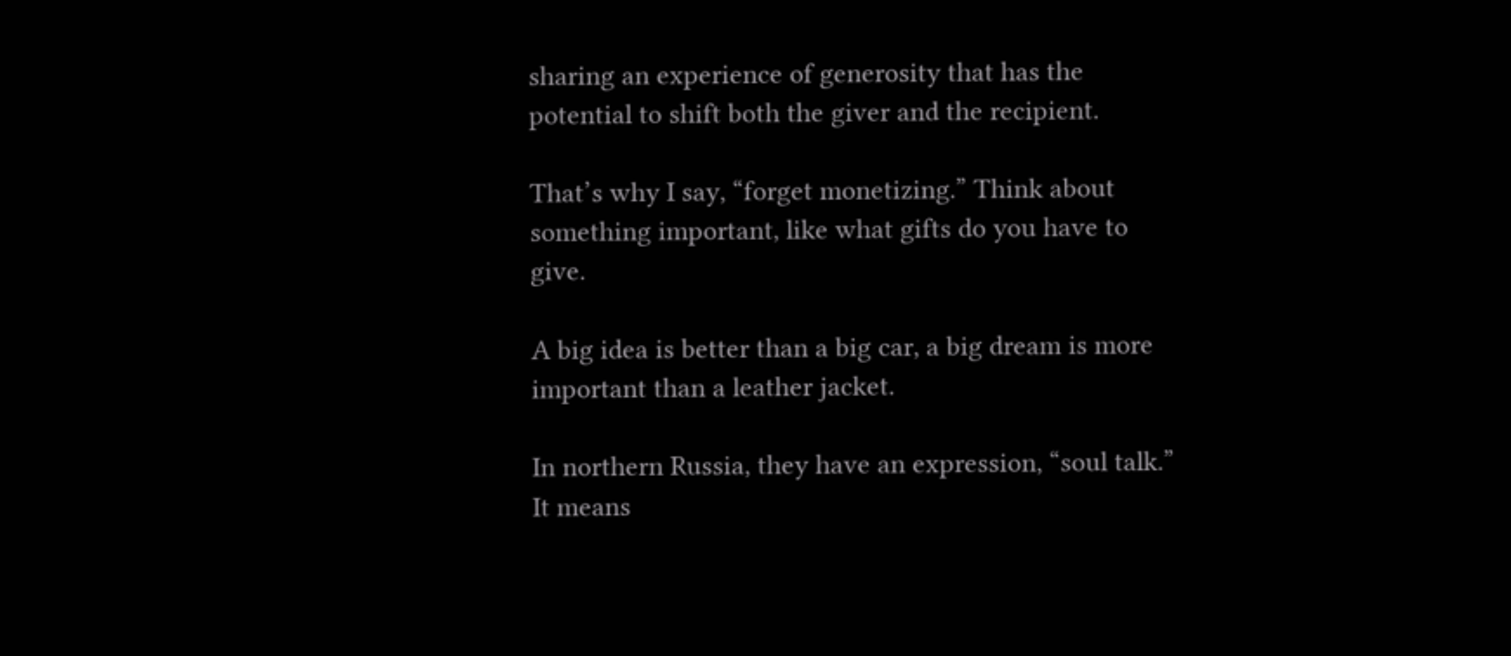sharing an experience of generosity that has the potential to shift both the giver and the recipient.

That’s why I say, “forget monetizing.” Think about something important, like what gifts do you have to give.

A big idea is better than a big car, a big dream is more important than a leather jacket.

In northern Russia, they have an expression, “soul talk.” It means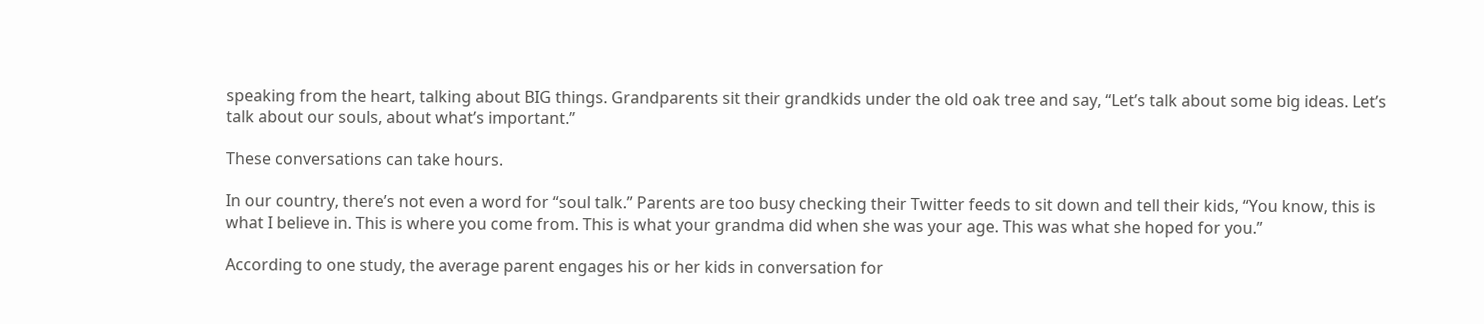speaking from the heart, talking about BIG things. Grandparents sit their grandkids under the old oak tree and say, “Let’s talk about some big ideas. Let’s talk about our souls, about what’s important.”

These conversations can take hours.

In our country, there’s not even a word for “soul talk.” Parents are too busy checking their Twitter feeds to sit down and tell their kids, “You know, this is what I believe in. This is where you come from. This is what your grandma did when she was your age. This was what she hoped for you.”

According to one study, the average parent engages his or her kids in conversation for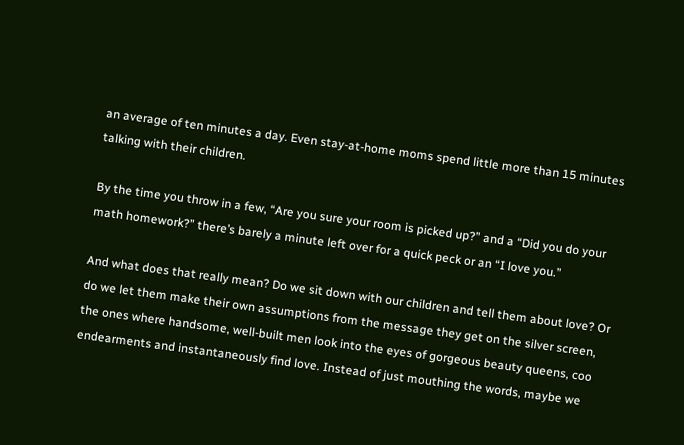an average of ten minutes a day. Even stay-at-home moms spend little more than 15 minutes talking with their children.

By the time you throw in a few, “Are you sure your room is picked up?” and a “Did you do your math homework?” there’s barely a minute left over for a quick peck or an “I love you.”

And what does that really mean? Do we sit down with our children and tell them about love? Or do we let them make their own assumptions from the message they get on the silver screen, the ones where handsome, well-built men look into the eyes of gorgeous beauty queens, coo endearments and instantaneously find love. Instead of just mouthing the words, maybe we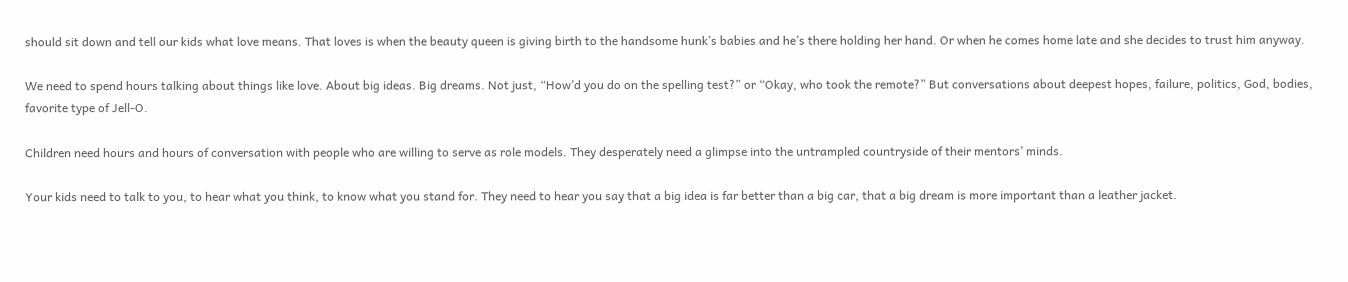should sit down and tell our kids what love means. That loves is when the beauty queen is giving birth to the handsome hunk’s babies and he’s there holding her hand. Or when he comes home late and she decides to trust him anyway.

We need to spend hours talking about things like love. About big ideas. Big dreams. Not just, “How’d you do on the spelling test?” or “Okay, who took the remote?” But conversations about deepest hopes, failure, politics, God, bodies, favorite type of Jell-O.

Children need hours and hours of conversation with people who are willing to serve as role models. They desperately need a glimpse into the untrampled countryside of their mentors’ minds.

Your kids need to talk to you, to hear what you think, to know what you stand for. They need to hear you say that a big idea is far better than a big car, that a big dream is more important than a leather jacket.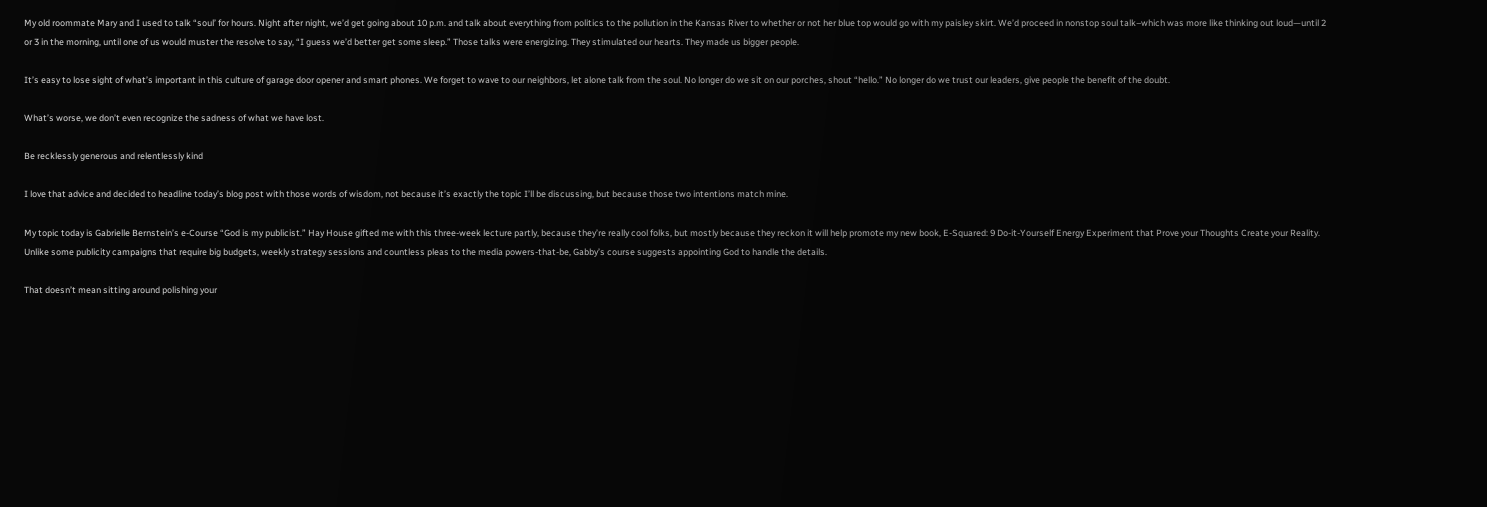My old roommate Mary and I used to talk “soul’ for hours. Night after night, we’d get going about 10 p.m. and talk about everything from politics to the pollution in the Kansas River to whether or not her blue top would go with my paisley skirt. We’d proceed in nonstop soul talk–which was more like thinking out loud—until 2 or 3 in the morning, until one of us would muster the resolve to say, “I guess we’d better get some sleep.” Those talks were energizing. They stimulated our hearts. They made us bigger people.

It’s easy to lose sight of what’s important in this culture of garage door opener and smart phones. We forget to wave to our neighbors, let alone talk from the soul. No longer do we sit on our porches, shout “hello.” No longer do we trust our leaders, give people the benefit of the doubt.

What’s worse, we don’t even recognize the sadness of what we have lost.

Be recklessly generous and relentlessly kind

I love that advice and decided to headline today’s blog post with those words of wisdom, not because it’s exactly the topic I’ll be discussing, but because those two intentions match mine.

My topic today is Gabrielle Bernstein’s e-Course “God is my publicist.” Hay House gifted me with this three-week lecture partly, because they’re really cool folks, but mostly because they reckon it will help promote my new book, E-Squared: 9 Do-it-Yourself Energy Experiment that Prove your Thoughts Create your Reality. Unlike some publicity campaigns that require big budgets, weekly strategy sessions and countless pleas to the media powers-that-be, Gabby’s course suggests appointing God to handle the details.

That doesn’t mean sitting around polishing your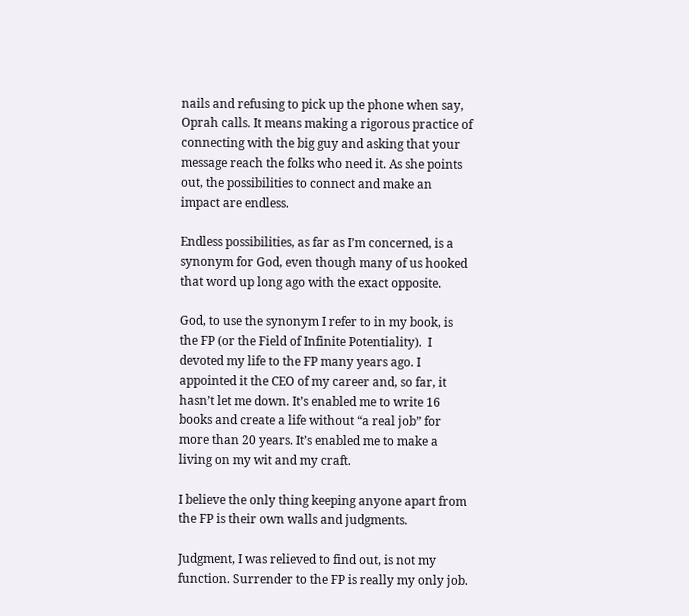nails and refusing to pick up the phone when say, Oprah calls. It means making a rigorous practice of connecting with the big guy and asking that your message reach the folks who need it. As she points out, the possibilities to connect and make an impact are endless.

Endless possibilities, as far as I’m concerned, is a synonym for God, even though many of us hooked that word up long ago with the exact opposite.

God, to use the synonym I refer to in my book, is the FP (or the Field of Infinite Potentiality).  I devoted my life to the FP many years ago. I appointed it the CEO of my career and, so far, it hasn’t let me down. It’s enabled me to write 16 books and create a life without “a real job” for more than 20 years. It’s enabled me to make a living on my wit and my craft.

I believe the only thing keeping anyone apart from the FP is their own walls and judgments.

Judgment, I was relieved to find out, is not my function. Surrender to the FP is really my only job.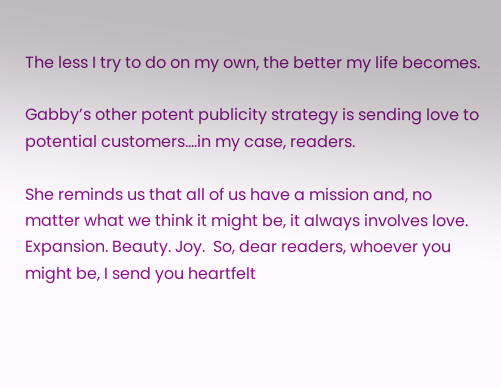The less I try to do on my own, the better my life becomes.

Gabby’s other potent publicity strategy is sending love to potential customers….in my case, readers.

She reminds us that all of us have a mission and, no matter what we think it might be, it always involves love. Expansion. Beauty. Joy.  So, dear readers, whoever you might be, I send you heartfelt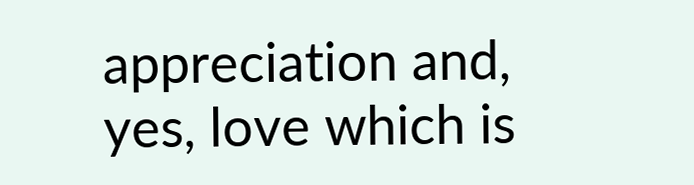appreciation and, yes, love which is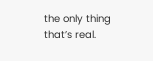the only thing that’s real.